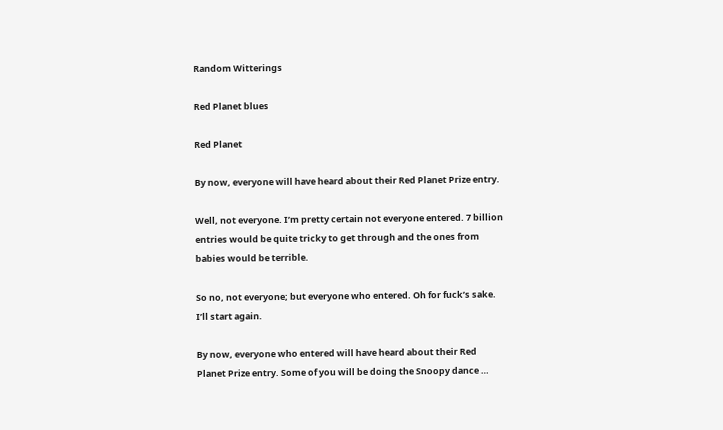Random Witterings

Red Planet blues

Red Planet

By now, everyone will have heard about their Red Planet Prize entry.

Well, not everyone. I’m pretty certain not everyone entered. 7 billion entries would be quite tricky to get through and the ones from babies would be terrible.

So no, not everyone; but everyone who entered. Oh for fuck’s sake. I’ll start again.

By now, everyone who entered will have heard about their Red Planet Prize entry. Some of you will be doing the Snoopy dance …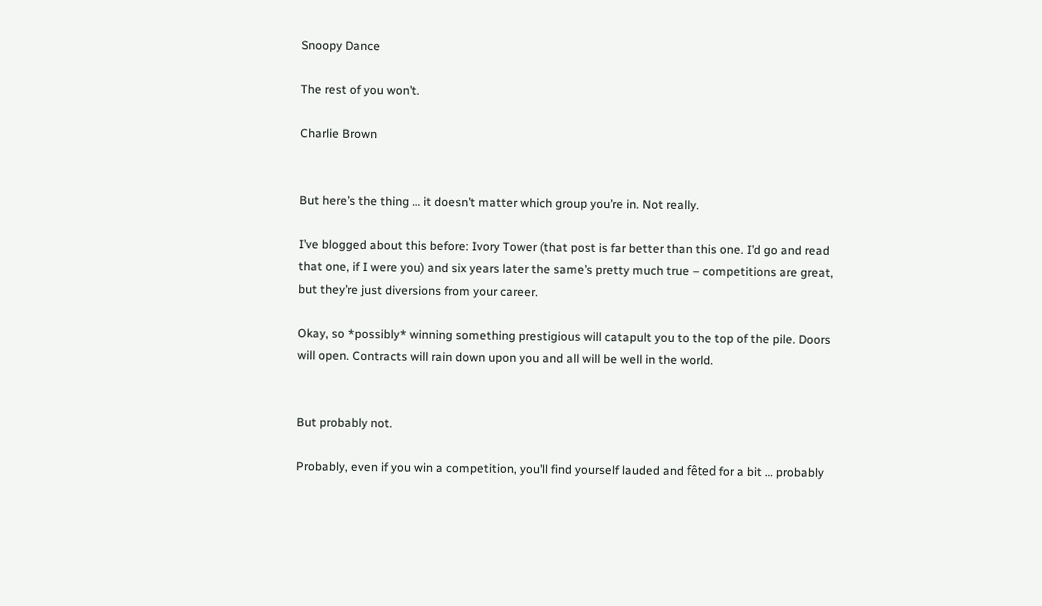Snoopy Dance

The rest of you won’t.

Charlie Brown


But here’s the thing … it doesn’t matter which group you’re in. Not really.

I’ve blogged about this before: Ivory Tower (that post is far better than this one. I’d go and read that one, if I were you) and six years later the same’s pretty much true – competitions are great, but they’re just diversions from your career.

Okay, so *possibly* winning something prestigious will catapult you to the top of the pile. Doors will open. Contracts will rain down upon you and all will be well in the world.


But probably not.

Probably, even if you win a competition, you’ll find yourself lauded and fêted for a bit … probably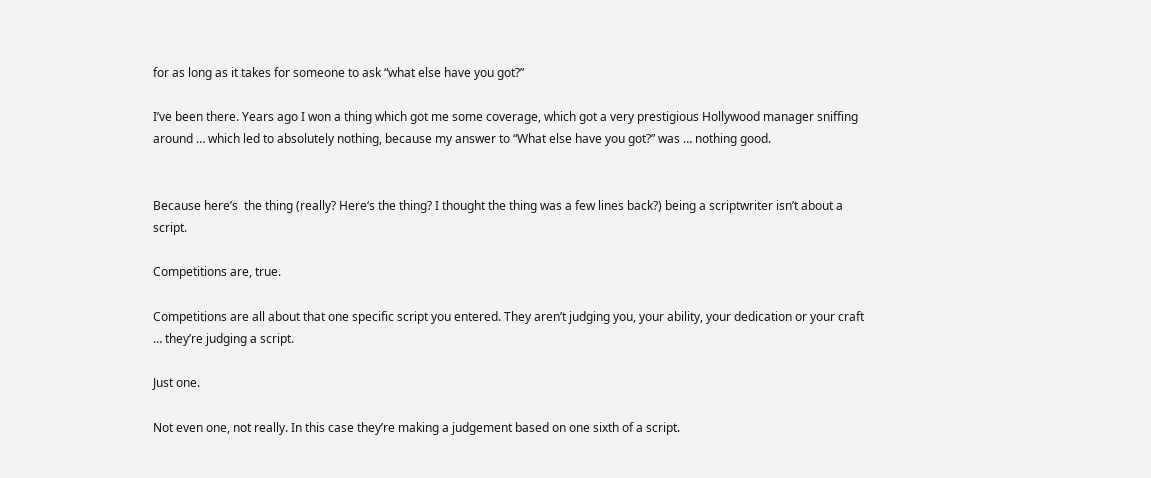for as long as it takes for someone to ask “what else have you got?”

I’ve been there. Years ago I won a thing which got me some coverage, which got a very prestigious Hollywood manager sniffing around … which led to absolutely nothing, because my answer to “What else have you got?” was … nothing good.


Because here’s  the thing (really? Here‘s the thing? I thought the thing was a few lines back?) being a scriptwriter isn’t about a script.

Competitions are, true.

Competitions are all about that one specific script you entered. They aren’t judging you, your ability, your dedication or your craft … they’re judging a script.

Just one.

Not even one, not really. In this case they’re making a judgement based on one sixth of a script.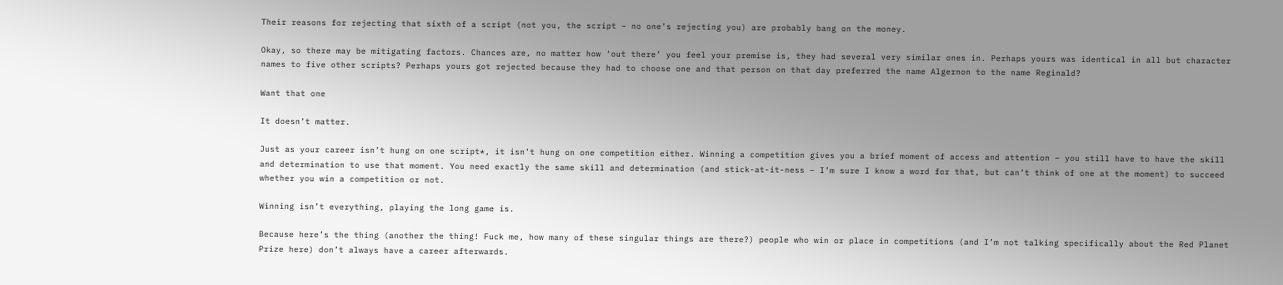Their reasons for rejecting that sixth of a script (not you, the script – no one’s rejecting you) are probably bang on the money.

Okay, so there may be mitigating factors. Chances are, no matter how ‘out there’ you feel your premise is, they had several very similar ones in. Perhaps yours was identical in all but character names to five other scripts? Perhaps yours got rejected because they had to choose one and that person on that day preferred the name Algernon to the name Reginald?

Want that one

It doesn’t matter.

Just as your career isn’t hung on one script*, it isn’t hung on one competition either. Winning a competition gives you a brief moment of access and attention – you still have to have the skill and determination to use that moment. You need exactly the same skill and determination (and stick-at-it-ness – I’m sure I know a word for that, but can’t think of one at the moment) to succeed whether you win a competition or not.

Winning isn’t everything, playing the long game is.

Because here’s the thing (another the thing! Fuck me, how many of these singular things are there?) people who win or place in competitions (and I’m not talking specifically about the Red Planet Prize here) don’t always have a career afterwards.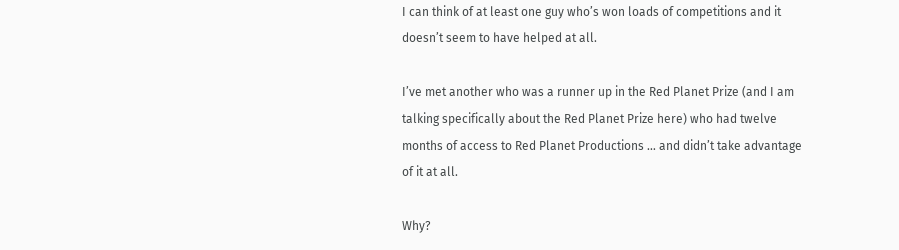I can think of at least one guy who’s won loads of competitions and it doesn’t seem to have helped at all.

I’ve met another who was a runner up in the Red Planet Prize (and I am talking specifically about the Red Planet Prize here) who had twelve months of access to Red Planet Productions … and didn’t take advantage of it at all.

Why?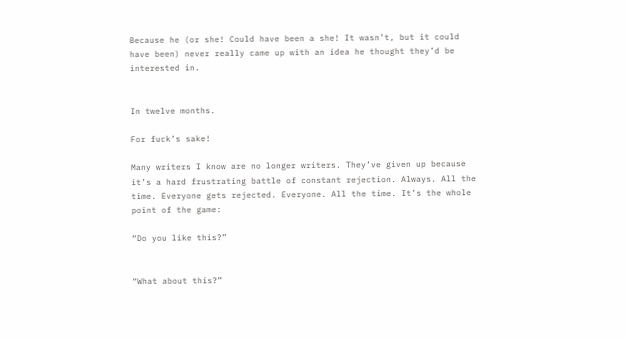Because he (or she! Could have been a she! It wasn’t, but it could have been) never really came up with an idea he thought they’d be interested in.


In twelve months.

For fuck’s sake!

Many writers I know are no longer writers. They’ve given up because it’s a hard frustrating battle of constant rejection. Always. All the time. Everyone gets rejected. Everyone. All the time. It’s the whole point of the game:

“Do you like this?”


“What about this?”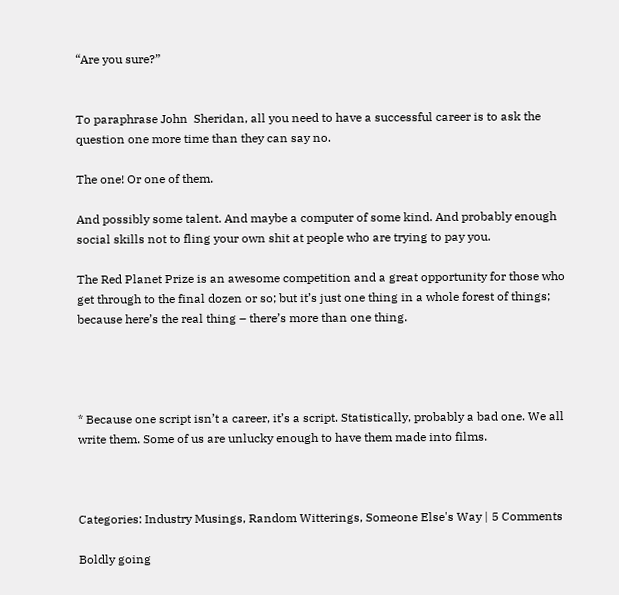“Are you sure?”


To paraphrase John  Sheridan, all you need to have a successful career is to ask the question one more time than they can say no.

The one! Or one of them.

And possibly some talent. And maybe a computer of some kind. And probably enough social skills not to fling your own shit at people who are trying to pay you.

The Red Planet Prize is an awesome competition and a great opportunity for those who get through to the final dozen or so; but it’s just one thing in a whole forest of things; because here’s the real thing – there’s more than one thing.




* Because one script isn’t a career, it’s a script. Statistically, probably a bad one. We all write them. Some of us are unlucky enough to have them made into films.



Categories: Industry Musings, Random Witterings, Someone Else's Way | 5 Comments

Boldly going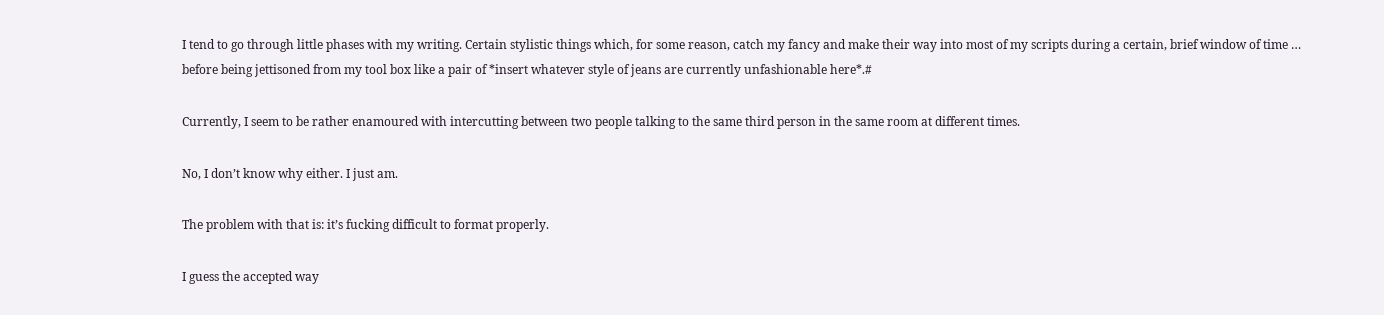I tend to go through little phases with my writing. Certain stylistic things which, for some reason, catch my fancy and make their way into most of my scripts during a certain, brief window of time … before being jettisoned from my tool box like a pair of *insert whatever style of jeans are currently unfashionable here*.#

Currently, I seem to be rather enamoured with intercutting between two people talking to the same third person in the same room at different times.

No, I don’t know why either. I just am.

The problem with that is: it’s fucking difficult to format properly.

I guess the accepted way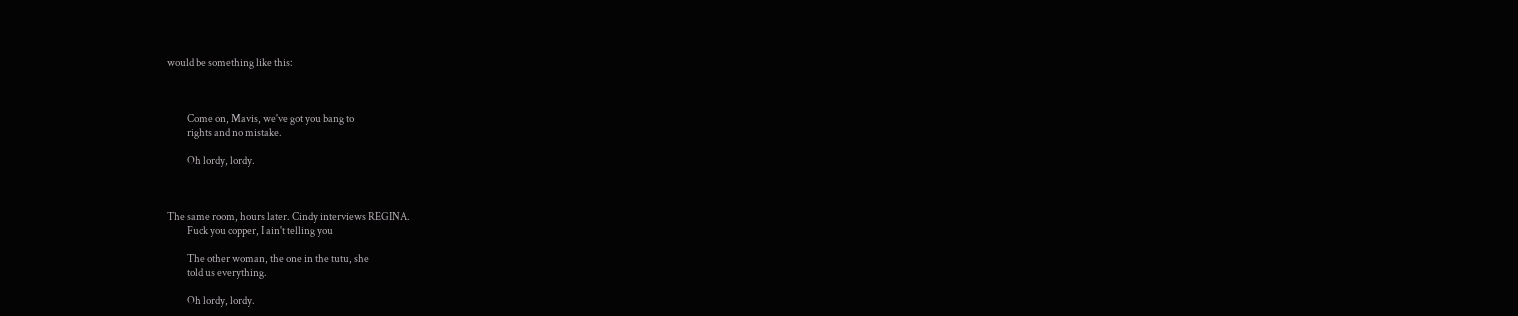would be something like this:



          Come on, Mavis, we've got you bang to
          rights and no mistake.

          Oh lordy, lordy.



The same room, hours later. Cindy interviews REGINA.
          Fuck you copper, I ain't telling you

          The other woman, the one in the tutu, she
          told us everything.

          Oh lordy, lordy.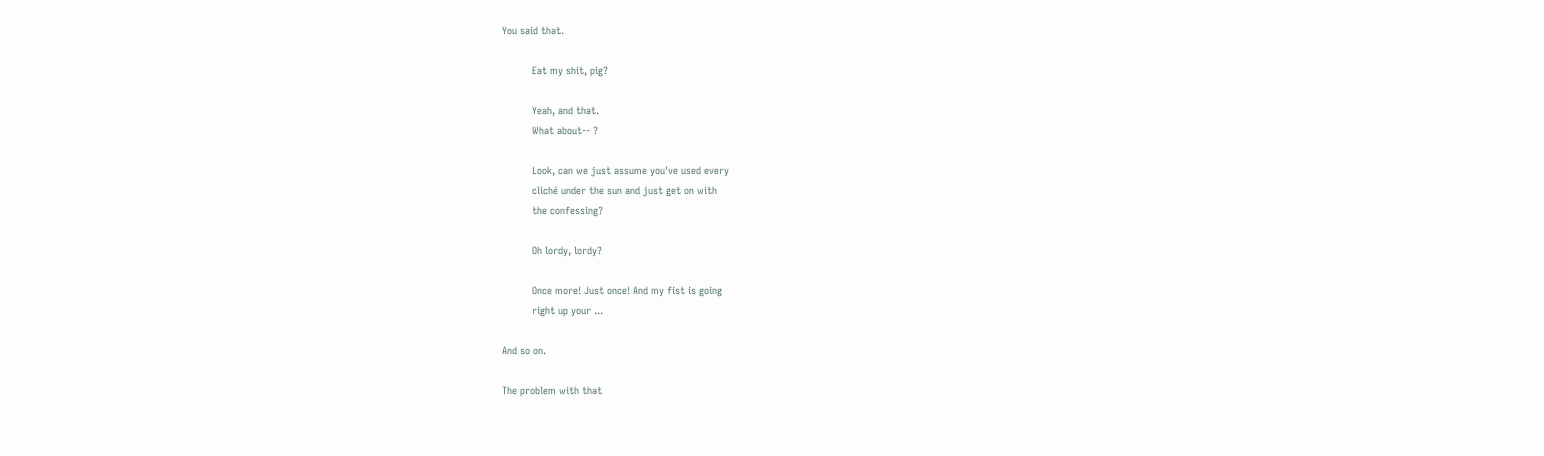You said that.

          Eat my shit, pig?

          Yeah, and that.
          What about-- ?

          Look, can we just assume you've used every
          cliché under the sun and just get on with
          the confessing?

          Oh lordy, lordy?

          Once more! Just once! And my fist is going
          right up your ...

And so on.

The problem with that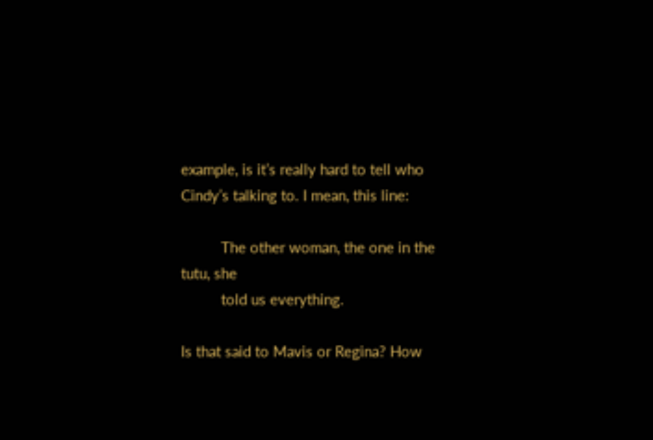example, is it’s really hard to tell who Cindy’s talking to. I mean, this line:

          The other woman, the one in the tutu, she
          told us everything.

Is that said to Mavis or Regina? How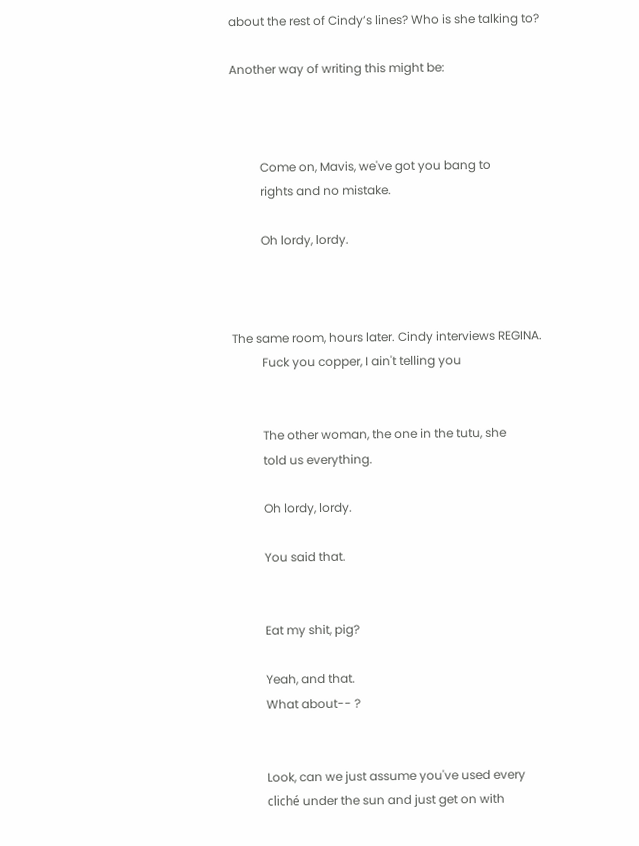about the rest of Cindy’s lines? Who is she talking to?

Another way of writing this might be:



          Come on, Mavis, we've got you bang to
          rights and no mistake.

          Oh lordy, lordy.



The same room, hours later. Cindy interviews REGINA.
          Fuck you copper, I ain't telling you


          The other woman, the one in the tutu, she
          told us everything.

          Oh lordy, lordy.

          You said that.


          Eat my shit, pig?

          Yeah, and that.
          What about-- ?


          Look, can we just assume you've used every
          cliché under the sun and just get on with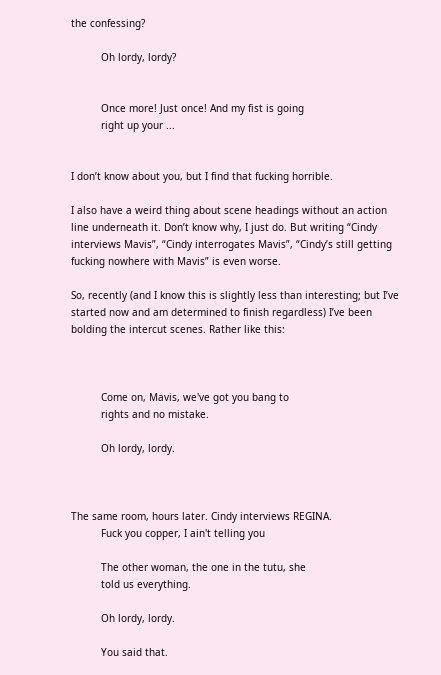the confessing?

          Oh lordy, lordy?


          Once more! Just once! And my fist is going
          right up your ...


I don’t know about you, but I find that fucking horrible.

I also have a weird thing about scene headings without an action line underneath it. Don’t know why, I just do. But writing “Cindy interviews Mavis”, “Cindy interrogates Mavis”, “Cindy’s still getting fucking nowhere with Mavis” is even worse.

So, recently (and I know this is slightly less than interesting; but I’ve started now and am determined to finish regardless) I’ve been bolding the intercut scenes. Rather like this:



          Come on, Mavis, we've got you bang to
          rights and no mistake.

          Oh lordy, lordy.



The same room, hours later. Cindy interviews REGINA.
          Fuck you copper, I ain't telling you

          The other woman, the one in the tutu, she
          told us everything.

          Oh lordy, lordy.

          You said that.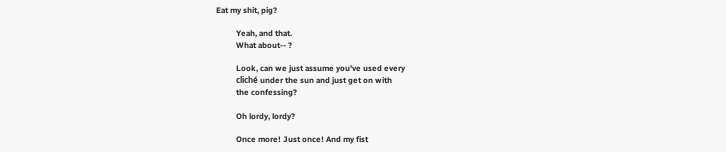Eat my shit, pig?

          Yeah, and that.
          What about-- ?

          Look, can we just assume you've used every
          cliché under the sun and just get on with
          the confessing?

          Oh lordy, lordy?

          Once more! Just once! And my fist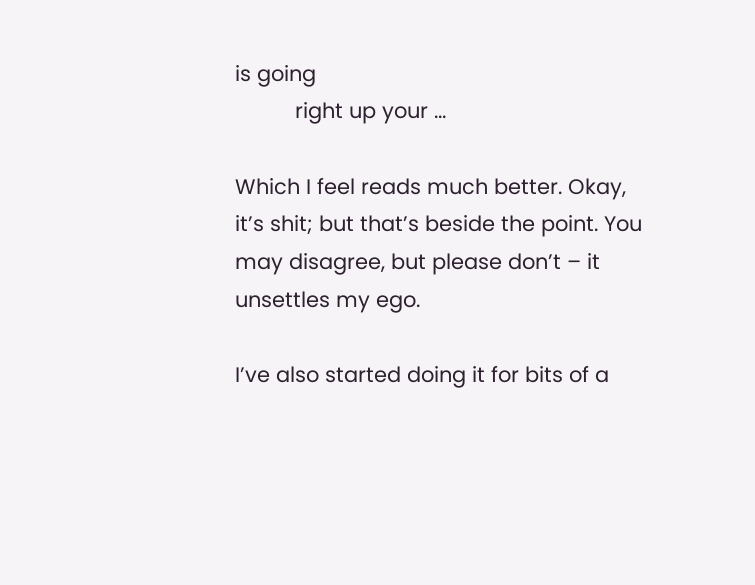is going
          right up your ...

Which I feel reads much better. Okay, it’s shit; but that’s beside the point. You may disagree, but please don’t – it unsettles my ego.

I’ve also started doing it for bits of a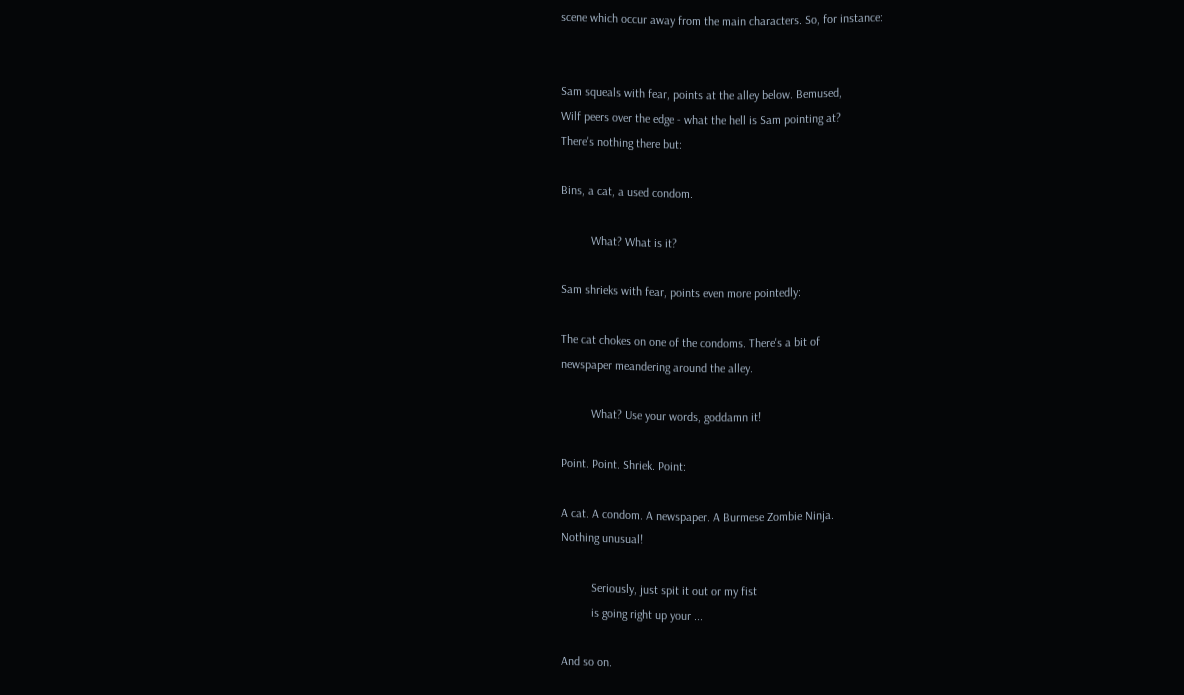scene which occur away from the main characters. So, for instance:


Sam squeals with fear, points at the alley below. Bemused,
Wilf peers over the edge - what the hell is Sam pointing at?
There's nothing there but:

Bins, a cat, a used condom.

          What? What is it?

Sam shrieks with fear, points even more pointedly:

The cat chokes on one of the condoms. There's a bit of
newspaper meandering around the alley.

          What? Use your words, goddamn it!

Point. Point. Shriek. Point:

A cat. A condom. A newspaper. A Burmese Zombie Ninja.
Nothing unusual!

          Seriously, just spit it out or my fist
          is going right up your ...

And so on.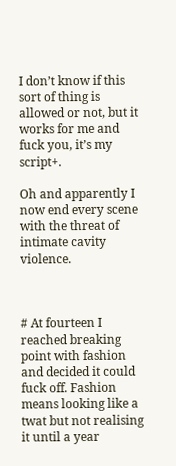I don’t know if this sort of thing is allowed or not, but it works for me and fuck you, it’s my script+.

Oh and apparently I now end every scene with the threat of intimate cavity violence.



# At fourteen I reached breaking point with fashion and decided it could fuck off. Fashion means looking like a twat but not realising it until a year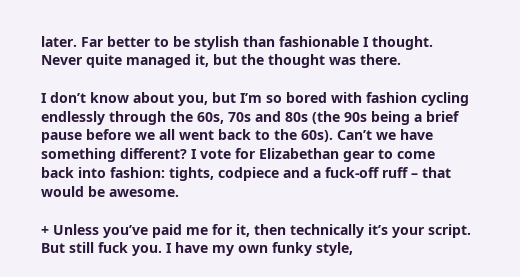later. Far better to be stylish than fashionable I thought. Never quite managed it, but the thought was there.

I don’t know about you, but I’m so bored with fashion cycling endlessly through the 60s, 70s and 80s (the 90s being a brief pause before we all went back to the 60s). Can’t we have something different? I vote for Elizabethan gear to come back into fashion: tights, codpiece and a fuck-off ruff – that would be awesome.

+ Unless you’ve paid me for it, then technically it’s your script. But still fuck you. I have my own funky style,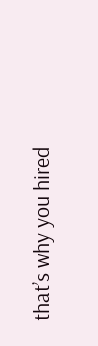that’s why you hired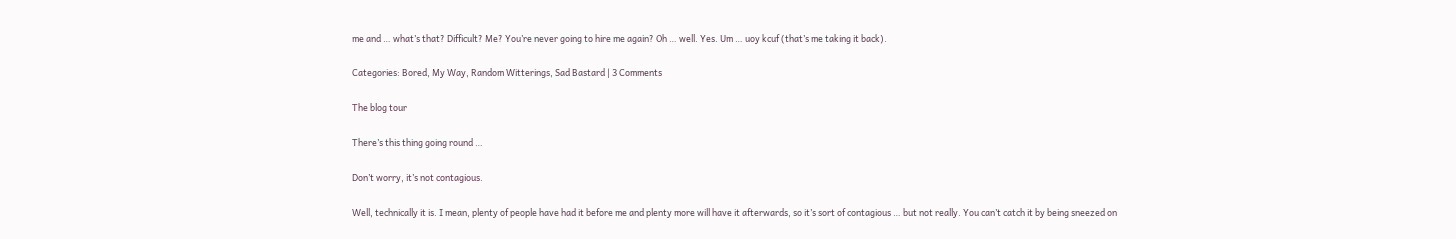me and … what’s that? Difficult? Me? You’re never going to hire me again? Oh … well. Yes. Um … uoy kcuf (that’s me taking it back).

Categories: Bored, My Way, Random Witterings, Sad Bastard | 3 Comments

The blog tour

There’s this thing going round …

Don’t worry, it’s not contagious.

Well, technically it is. I mean, plenty of people have had it before me and plenty more will have it afterwards, so it’s sort of contagious … but not really. You can’t catch it by being sneezed on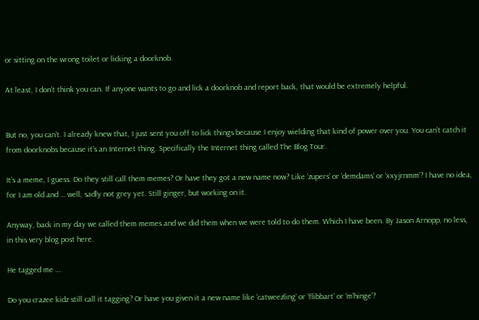or sitting on the wrong toilet or licking a doorknob.

At least, I don’t think you can. If anyone wants to go and lick a doorknob and report back, that would be extremely helpful.


But no, you can’t. I already knew that, I just sent you off to lick things because I enjoy wielding that kind of power over you. You can’t catch it from doorknobs because it’s an Internet thing. Specifically the Internet thing called The Blog Tour.

It’s a meme, I guess. Do they still call them memes? Or have they got a new name now? Like ‘zupers’ or ‘demdams’ or ‘xxyjrnmm’? I have no idea, for I am old and … well, sadly not grey yet. Still ginger, but working on it.

Anyway, back in my day we called them memes and we did them when we were told to do them. Which I have been. By Jason Arnopp, no less, in this very blog post here.

He tagged me …

Do you crazee kidz still call it tagging? Or have you given it a new name like ‘catweezling’ or ‘flibbart’ or ‘m’hinge’?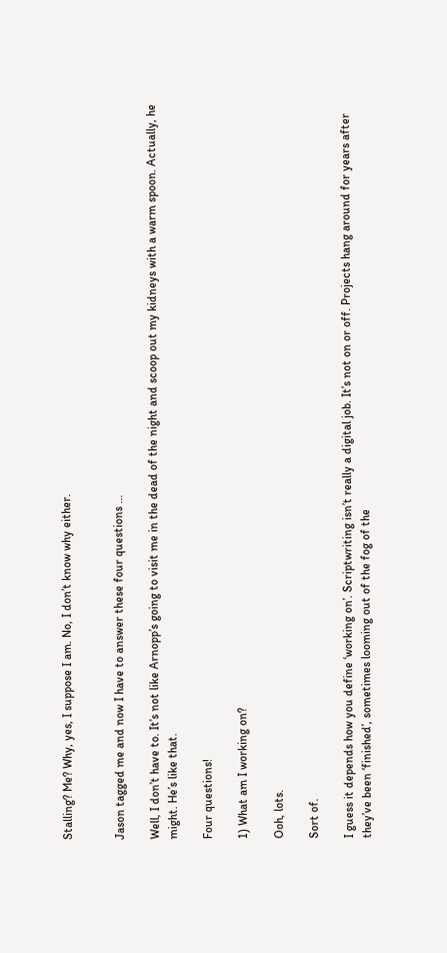Stalling? Me? Why, yes, I suppose I am. No, I don’t know why either.


Jason tagged me and now I have to answer these four questions …

Well, I don’t have to. It’s not like Arnopp’s going to visit me in the dead of the night and scoop out my kidneys with a warm spoon. Actually, he might. He’s like that.

Four questions!

1) What am I working on?

Ooh, lots.

Sort of.

I guess it depends how you define ‘working on’. Scriptwriting isn’t really a digital job. It’s not on or off. Projects hang around for years after they’ve been ‘finished’, sometimes looming out of the fog of the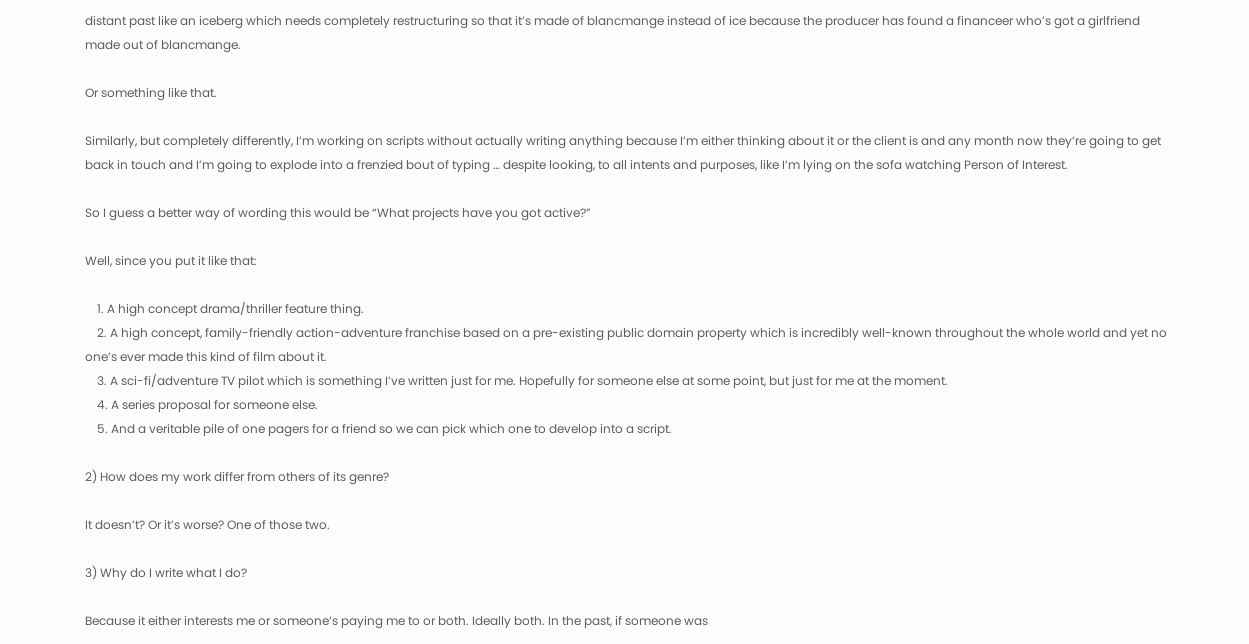distant past like an iceberg which needs completely restructuring so that it’s made of blancmange instead of ice because the producer has found a financeer who’s got a girlfriend made out of blancmange.

Or something like that.

Similarly, but completely differently, I’m working on scripts without actually writing anything because I’m either thinking about it or the client is and any month now they’re going to get back in touch and I’m going to explode into a frenzied bout of typing … despite looking, to all intents and purposes, like I’m lying on the sofa watching Person of Interest.

So I guess a better way of wording this would be “What projects have you got active?”

Well, since you put it like that:

    1. A high concept drama/thriller feature thing.
    2. A high concept, family-friendly action-adventure franchise based on a pre-existing public domain property which is incredibly well-known throughout the whole world and yet no one’s ever made this kind of film about it.
    3. A sci-fi/adventure TV pilot which is something I’ve written just for me. Hopefully for someone else at some point, but just for me at the moment.
    4. A series proposal for someone else.
    5. And a veritable pile of one pagers for a friend so we can pick which one to develop into a script.

2) How does my work differ from others of its genre?

It doesn’t? Or it’s worse? One of those two.

3) Why do I write what I do?

Because it either interests me or someone’s paying me to or both. Ideally both. In the past, if someone was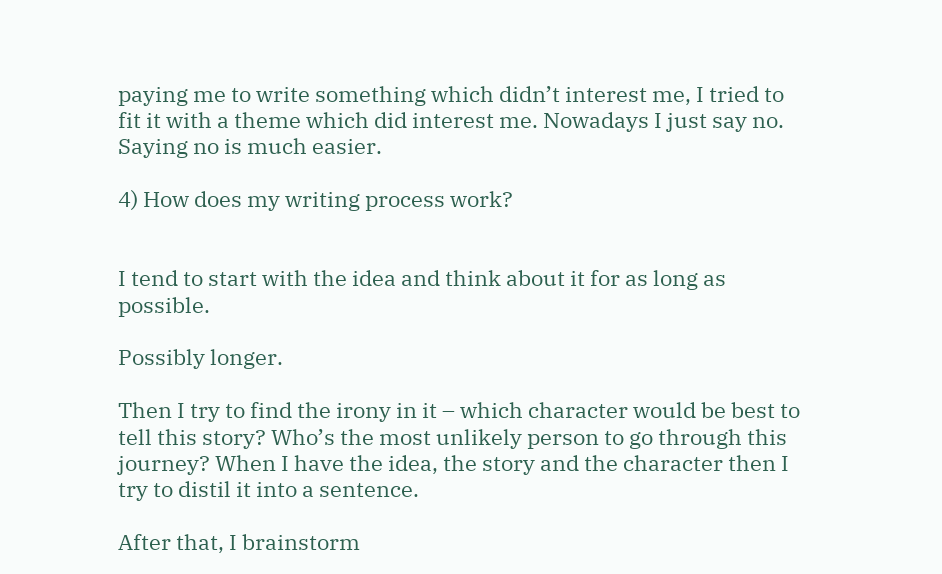paying me to write something which didn’t interest me, I tried to fit it with a theme which did interest me. Nowadays I just say no. Saying no is much easier.

4) How does my writing process work?


I tend to start with the idea and think about it for as long as possible.

Possibly longer.

Then I try to find the irony in it – which character would be best to tell this story? Who’s the most unlikely person to go through this journey? When I have the idea, the story and the character then I try to distil it into a sentence.

After that, I brainstorm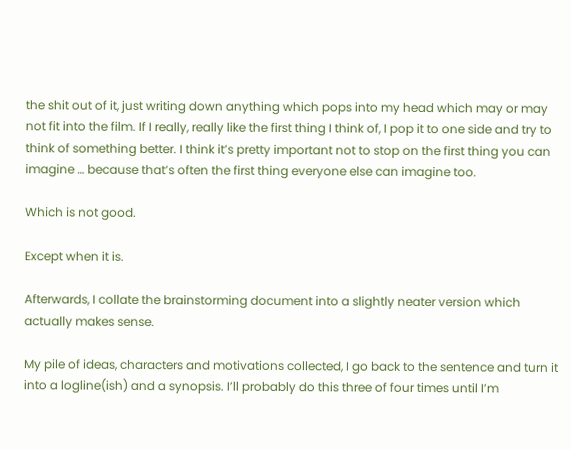the shit out of it, just writing down anything which pops into my head which may or may not fit into the film. If I really, really like the first thing I think of, I pop it to one side and try to think of something better. I think it’s pretty important not to stop on the first thing you can imagine … because that’s often the first thing everyone else can imagine too.

Which is not good.

Except when it is.

Afterwards, I collate the brainstorming document into a slightly neater version which actually makes sense.

My pile of ideas, characters and motivations collected, I go back to the sentence and turn it into a logline(ish) and a synopsis. I’ll probably do this three of four times until I’m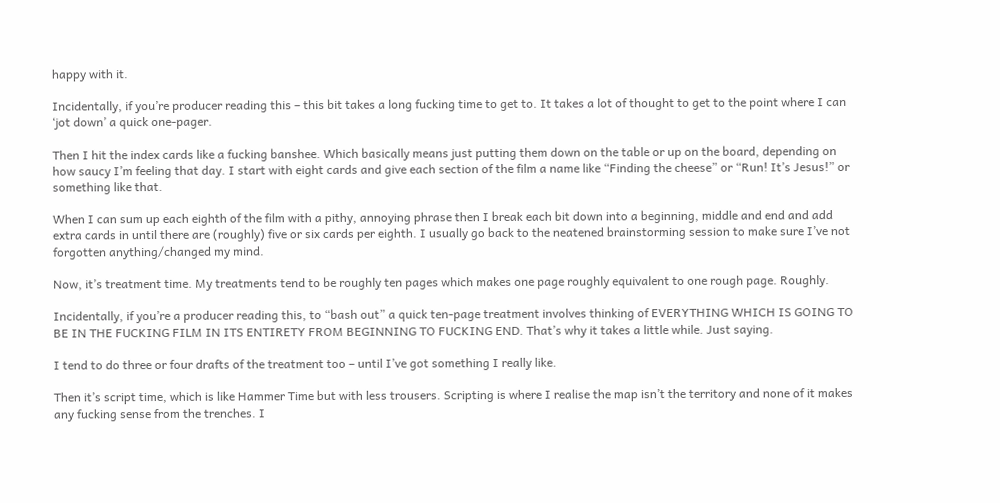happy with it.

Incidentally, if you’re producer reading this – this bit takes a long fucking time to get to. It takes a lot of thought to get to the point where I can ‘jot down’ a quick one-pager.

Then I hit the index cards like a fucking banshee. Which basically means just putting them down on the table or up on the board, depending on how saucy I’m feeling that day. I start with eight cards and give each section of the film a name like “Finding the cheese” or “Run! It’s Jesus!” or something like that.

When I can sum up each eighth of the film with a pithy, annoying phrase then I break each bit down into a beginning, middle and end and add extra cards in until there are (roughly) five or six cards per eighth. I usually go back to the neatened brainstorming session to make sure I’ve not forgotten anything/changed my mind.

Now, it’s treatment time. My treatments tend to be roughly ten pages which makes one page roughly equivalent to one rough page. Roughly.

Incidentally, if you’re a producer reading this, to “bash out” a quick ten-page treatment involves thinking of EVERYTHING WHICH IS GOING TO BE IN THE FUCKING FILM IN ITS ENTIRETY FROM BEGINNING TO FUCKING END. That’s why it takes a little while. Just saying.

I tend to do three or four drafts of the treatment too – until I’ve got something I really like.

Then it’s script time, which is like Hammer Time but with less trousers. Scripting is where I realise the map isn’t the territory and none of it makes any fucking sense from the trenches. I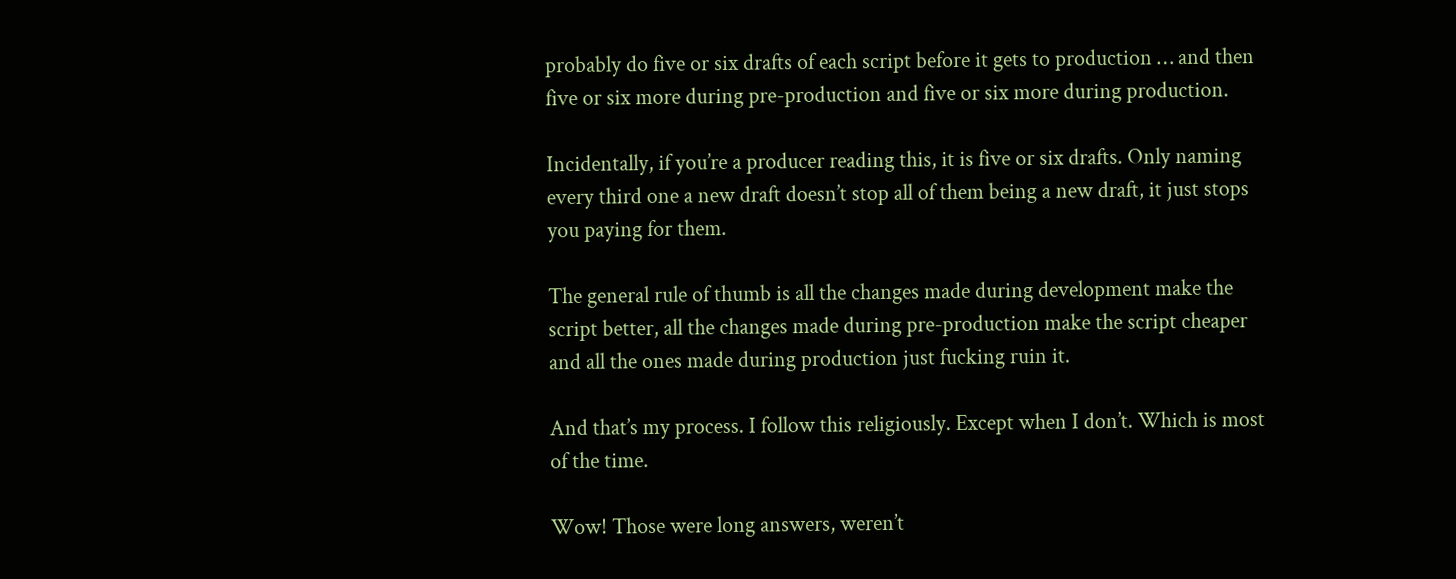probably do five or six drafts of each script before it gets to production … and then five or six more during pre-production and five or six more during production.

Incidentally, if you’re a producer reading this, it is five or six drafts. Only naming every third one a new draft doesn’t stop all of them being a new draft, it just stops you paying for them.

The general rule of thumb is all the changes made during development make the script better, all the changes made during pre-production make the script cheaper and all the ones made during production just fucking ruin it.

And that’s my process. I follow this religiously. Except when I don’t. Which is most of the time.

Wow! Those were long answers, weren’t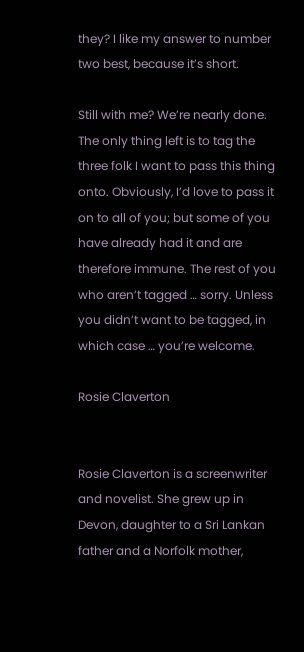they? I like my answer to number two best, because it’s short.

Still with me? We’re nearly done. The only thing left is to tag the three folk I want to pass this thing onto. Obviously, I’d love to pass it on to all of you; but some of you have already had it and are therefore immune. The rest of you who aren’t tagged … sorry. Unless you didn’t want to be tagged, in which case … you’re welcome.

Rosie Claverton


Rosie Claverton is a screenwriter and novelist. She grew up in Devon, daughter to a Sri Lankan father and a Norfolk mother,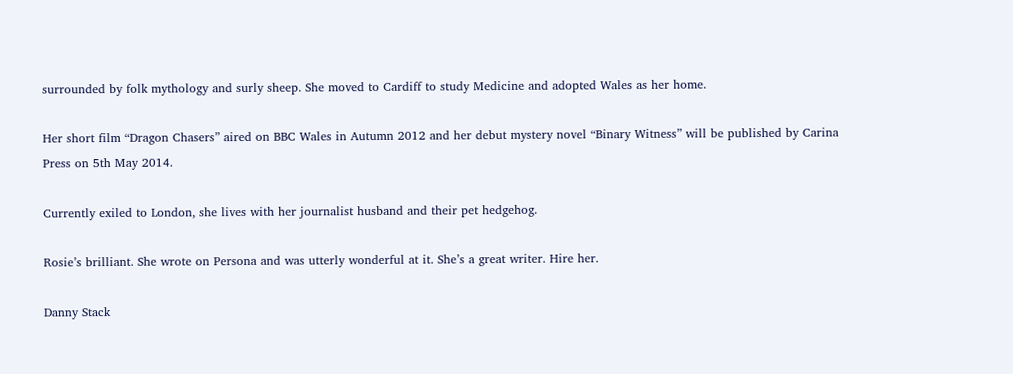surrounded by folk mythology and surly sheep. She moved to Cardiff to study Medicine and adopted Wales as her home.

Her short film “Dragon Chasers” aired on BBC Wales in Autumn 2012 and her debut mystery novel “Binary Witness” will be published by Carina Press on 5th May 2014.

Currently exiled to London, she lives with her journalist husband and their pet hedgehog.

Rosie’s brilliant. She wrote on Persona and was utterly wonderful at it. She’s a great writer. Hire her.

Danny Stack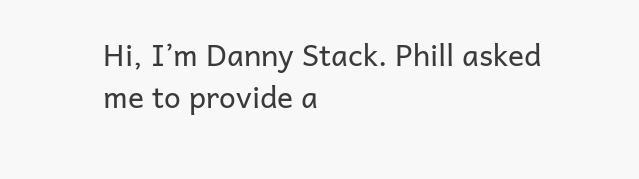Hi, I’m Danny Stack. Phill asked me to provide a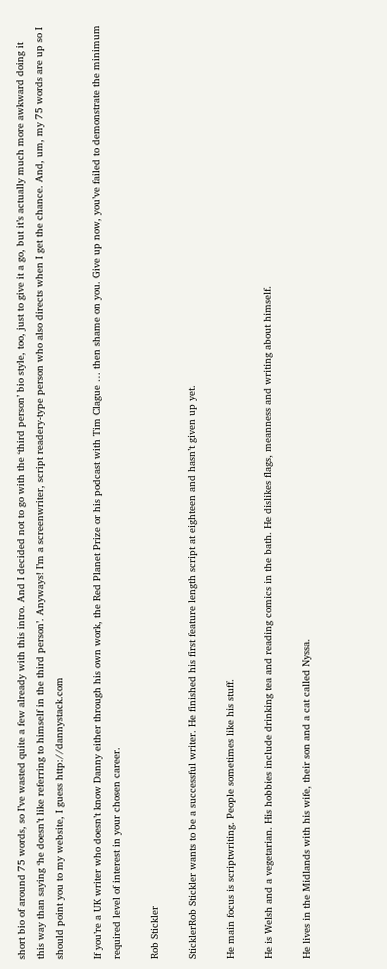short bio of around 75 words, so I’ve wasted quite a few already with this intro. And I decided not to go with the ‘third person’ bio style, too, just to give it a go, but it’s actually much more awkward doing it this way than saying ‘he doesn’t like referring to himself in the third person’. Anyways! I’m a screenwriter, script readery-type person who also directs when I get the chance. And, um, my 75 words are up so I should point you to my website, I guess http://dannystack.com

If you’re a UK writer who doesn’t know Danny either through his own work, the Red Planet Prize or his podcast with Tim Clague … then shame on you. Give up now, you’ve failed to demonstrate the minimum required level of interest in your chosen career.

Rob Stickler

SticklerRob Stickler wants to be a successful writer. He finished his first feature length script at eighteen and hasn’t given up yet.

He main focus is scriptwriting. People sometimes like his stuff.

He is Welsh and a vegetarian. His hobbies include drinking tea and reading comics in the bath. He dislikes flags, meanness and writing about himself.

He lives in the Midlands with his wife, their son and a cat called Nyssa.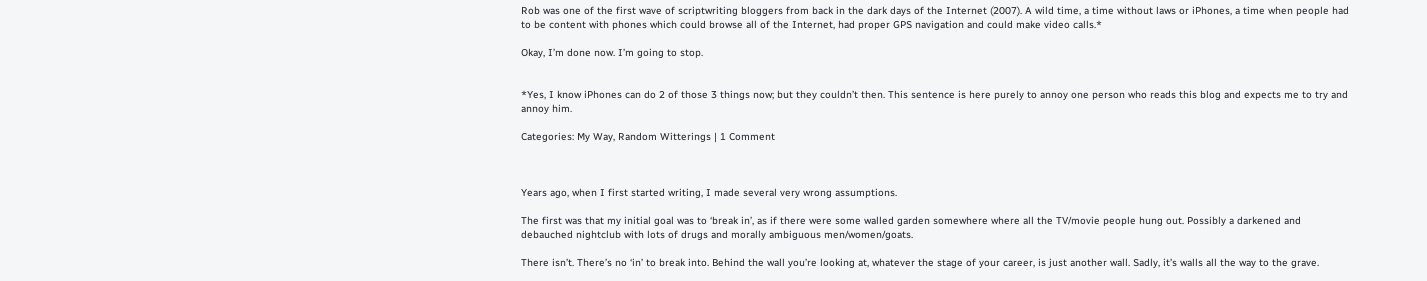Rob was one of the first wave of scriptwriting bloggers from back in the dark days of the Internet (2007). A wild time, a time without laws or iPhones, a time when people had to be content with phones which could browse all of the Internet, had proper GPS navigation and could make video calls.*

Okay, I’m done now. I’m going to stop.


*Yes, I know iPhones can do 2 of those 3 things now; but they couldn’t then. This sentence is here purely to annoy one person who reads this blog and expects me to try and annoy him.

Categories: My Way, Random Witterings | 1 Comment



Years ago, when I first started writing, I made several very wrong assumptions.

The first was that my initial goal was to ‘break in’, as if there were some walled garden somewhere where all the TV/movie people hung out. Possibly a darkened and debauched nightclub with lots of drugs and morally ambiguous men/women/goats.

There isn’t. There’s no ‘in’ to break into. Behind the wall you’re looking at, whatever the stage of your career, is just another wall. Sadly, it’s walls all the way to the grave.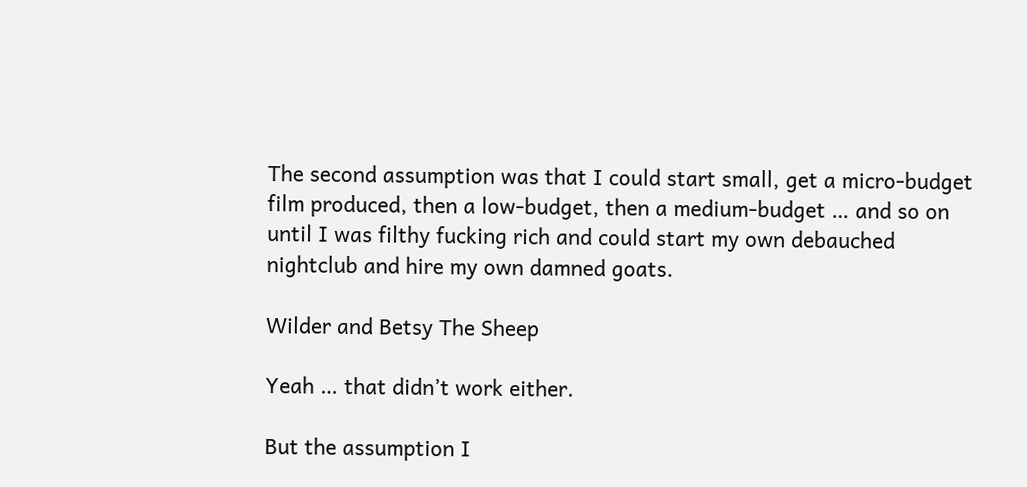The second assumption was that I could start small, get a micro-budget film produced, then a low-budget, then a medium-budget … and so on until I was filthy fucking rich and could start my own debauched nightclub and hire my own damned goats.

Wilder and Betsy The Sheep

Yeah … that didn’t work either.

But the assumption I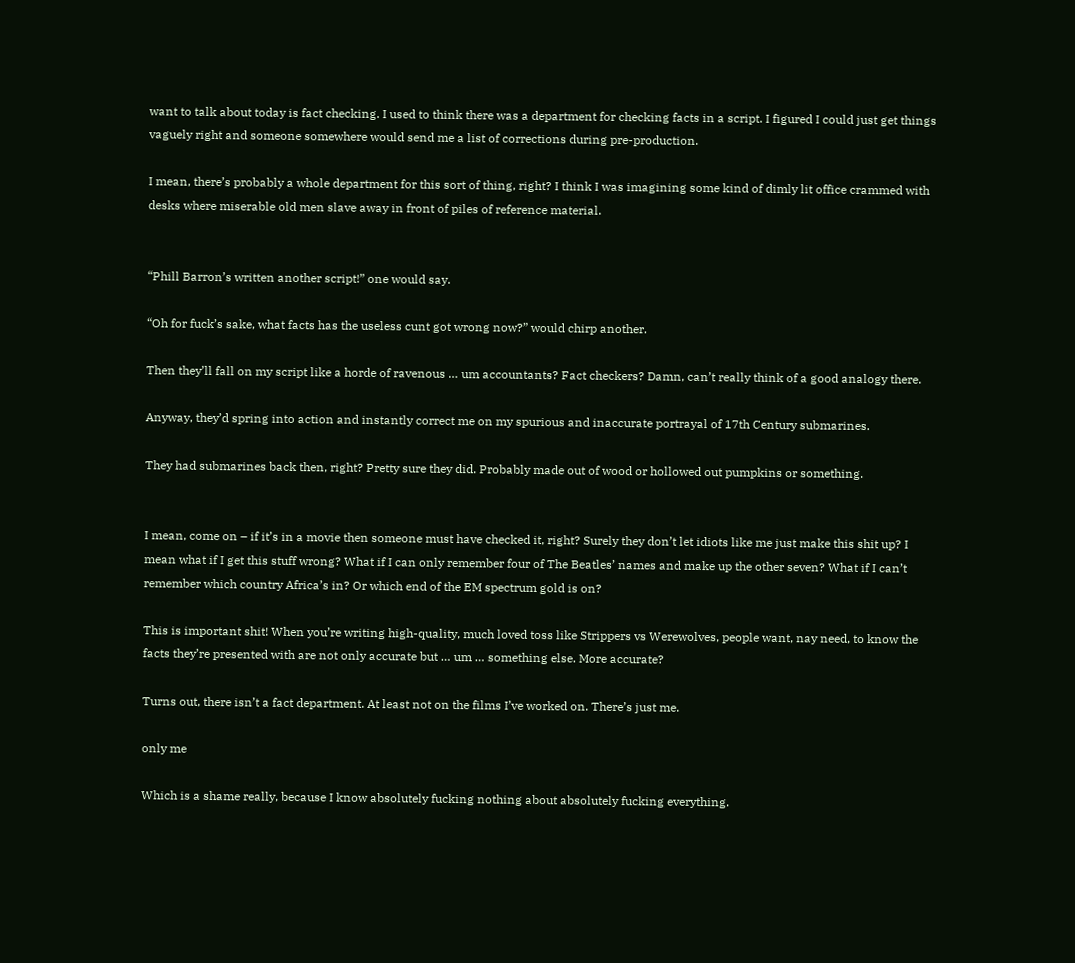want to talk about today is fact checking. I used to think there was a department for checking facts in a script. I figured I could just get things vaguely right and someone somewhere would send me a list of corrections during pre-production.

I mean, there’s probably a whole department for this sort of thing, right? I think I was imagining some kind of dimly lit office crammed with desks where miserable old men slave away in front of piles of reference material.


“Phill Barron’s written another script!” one would say.

“Oh for fuck’s sake, what facts has the useless cunt got wrong now?” would chirp another.

Then they’ll fall on my script like a horde of ravenous … um accountants? Fact checkers? Damn, can’t really think of a good analogy there.

Anyway, they’d spring into action and instantly correct me on my spurious and inaccurate portrayal of 17th Century submarines.

They had submarines back then, right? Pretty sure they did. Probably made out of wood or hollowed out pumpkins or something.


I mean, come on – if it’s in a movie then someone must have checked it, right? Surely they don’t let idiots like me just make this shit up? I mean what if I get this stuff wrong? What if I can only remember four of The Beatles’ names and make up the other seven? What if I can’t remember which country Africa’s in? Or which end of the EM spectrum gold is on?

This is important shit! When you’re writing high-quality, much loved toss like Strippers vs Werewolves, people want, nay need, to know the facts they’re presented with are not only accurate but … um … something else. More accurate?

Turns out, there isn’t a fact department. At least not on the films I’ve worked on. There’s just me.

only me

Which is a shame really, because I know absolutely fucking nothing about absolutely fucking everything.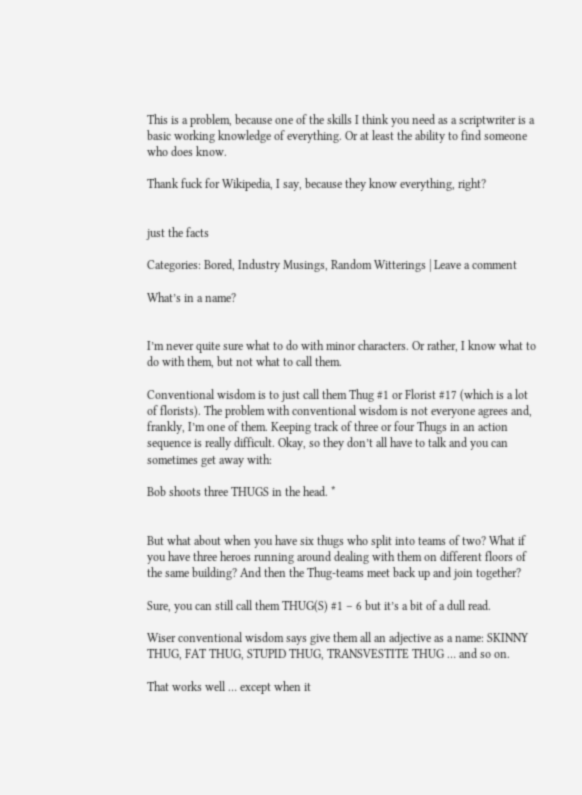This is a problem, because one of the skills I think you need as a scriptwriter is a basic working knowledge of everything. Or at least the ability to find someone who does know.

Thank fuck for Wikipedia, I say, because they know everything, right?


just the facts

Categories: Bored, Industry Musings, Random Witterings | Leave a comment

What’s in a name?


I’m never quite sure what to do with minor characters. Or rather, I know what to do with them, but not what to call them.

Conventional wisdom is to just call them Thug #1 or Florist #17 (which is a lot of florists). The problem with conventional wisdom is not everyone agrees and, frankly, I’m one of them. Keeping track of three or four Thugs in an action sequence is really difficult. Okay, so they don’t all have to talk and you can sometimes get away with:

Bob shoots three THUGS in the head. *


But what about when you have six thugs who split into teams of two? What if you have three heroes running around dealing with them on different floors of the same building? And then the Thug-teams meet back up and join together?

Sure, you can still call them THUG(S) #1 – 6 but it’s a bit of a dull read.

Wiser conventional wisdom says give them all an adjective as a name: SKINNY THUG, FAT THUG, STUPID THUG, TRANSVESTITE THUG … and so on.

That works well … except when it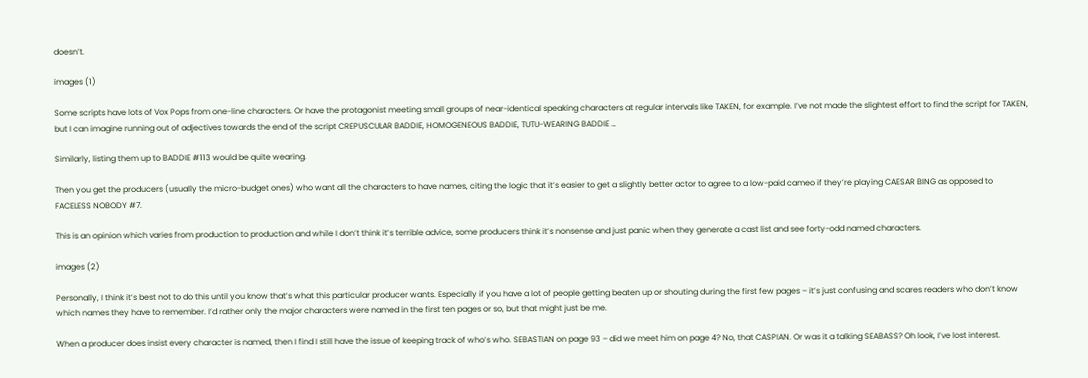doesn’t.

images (1)

Some scripts have lots of Vox Pops from one-line characters. Or have the protagonist meeting small groups of near-identical speaking characters at regular intervals like TAKEN, for example. I’ve not made the slightest effort to find the script for TAKEN, but I can imagine running out of adjectives towards the end of the script CREPUSCULAR BADDIE, HOMOGENEOUS BADDIE, TUTU-WEARING BADDIE …

Similarly, listing them up to BADDIE #113 would be quite wearing.

Then you get the producers (usually the micro-budget ones) who want all the characters to have names, citing the logic that it’s easier to get a slightly better actor to agree to a low-paid cameo if they’re playing CAESAR BING as opposed to FACELESS NOBODY #7.

This is an opinion which varies from production to production and while I don’t think it’s terrible advice, some producers think it’s nonsense and just panic when they generate a cast list and see forty-odd named characters.

images (2)

Personally, I think it’s best not to do this until you know that’s what this particular producer wants. Especially if you have a lot of people getting beaten up or shouting during the first few pages – it’s just confusing and scares readers who don’t know which names they have to remember. I’d rather only the major characters were named in the first ten pages or so, but that might just be me.

When a producer does insist every character is named, then I find I still have the issue of keeping track of who’s who. SEBASTIAN on page 93 – did we meet him on page 4? No, that CASPIAN. Or was it a talking SEABASS? Oh look, I’ve lost interest.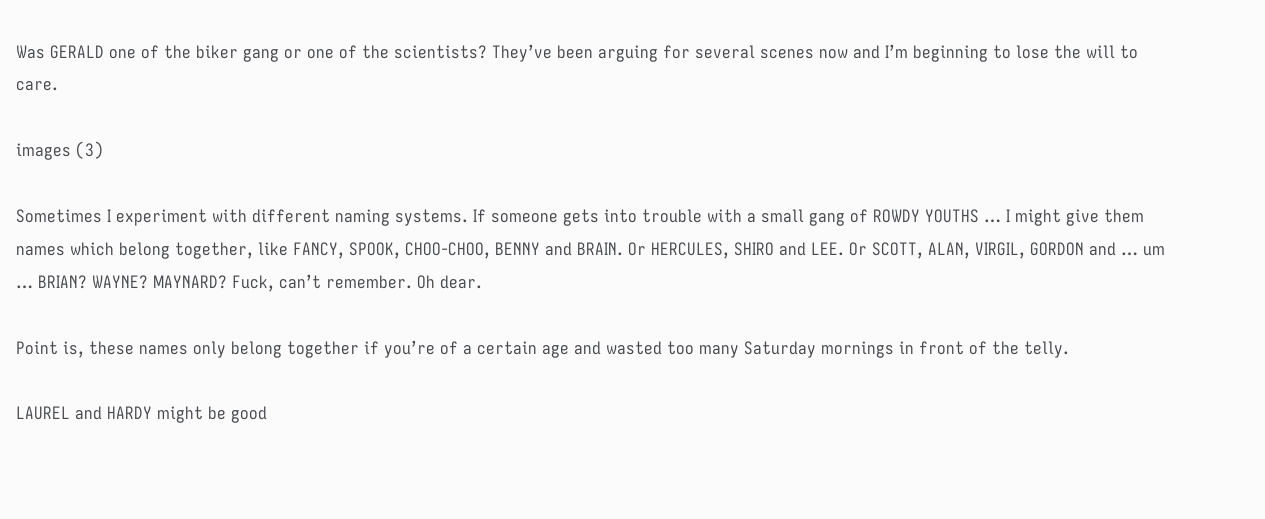Was GERALD one of the biker gang or one of the scientists? They’ve been arguing for several scenes now and I’m beginning to lose the will to care.

images (3)

Sometimes I experiment with different naming systems. If someone gets into trouble with a small gang of ROWDY YOUTHS … I might give them names which belong together, like FANCY, SPOOK, CHOO-CHOO, BENNY and BRAIN. Or HERCULES, SHIRO and LEE. Or SCOTT, ALAN, VIRGIL, GORDON and … um … BRIAN? WAYNE? MAYNARD? Fuck, can’t remember. Oh dear.

Point is, these names only belong together if you’re of a certain age and wasted too many Saturday mornings in front of the telly.

LAUREL and HARDY might be good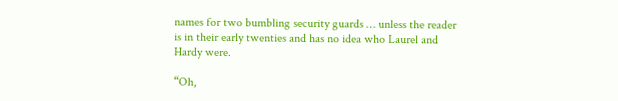names for two bumbling security guards … unless the reader is in their early twenties and has no idea who Laurel and Hardy were.

“Oh,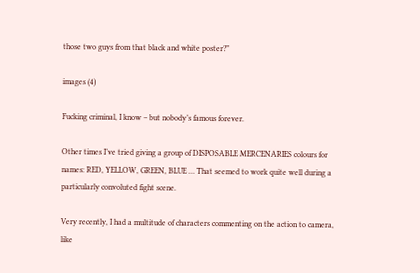those two guys from that black and white poster?”

images (4)

Fucking criminal, I know – but nobody’s famous forever.

Other times I’ve tried giving a group of DISPOSABLE MERCENARIES colours for names: RED, YELLOW, GREEN, BLUE … That seemed to work quite well during a particularly convoluted fight scene.

Very recently, I had a multitude of characters commenting on the action to camera, like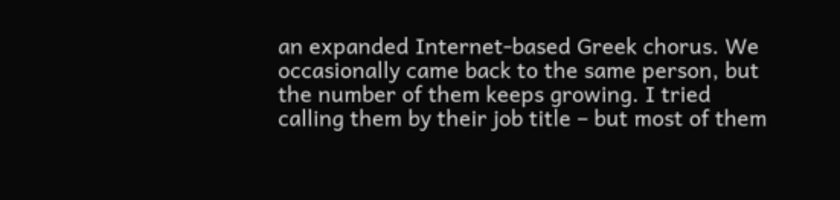an expanded Internet-based Greek chorus. We occasionally came back to the same person, but the number of them keeps growing. I tried calling them by their job title – but most of them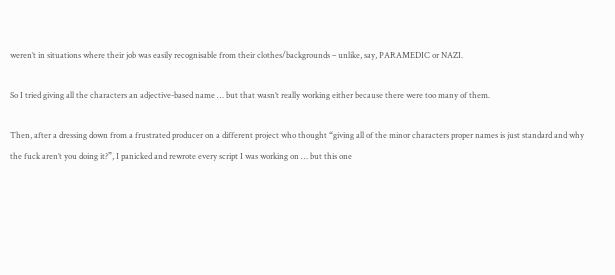weren’t in situations where their job was easily recognisable from their clothes/backgrounds – unlike, say, PARAMEDIC or NAZI.

So I tried giving all the characters an adjective-based name … but that wasn’t really working either because there were too many of them.

Then, after a dressing down from a frustrated producer on a different project who thought “giving all of the minor characters proper names is just standard and why the fuck aren’t you doing it?”, I panicked and rewrote every script I was working on … but this one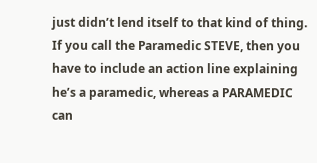just didn’t lend itself to that kind of thing. If you call the Paramedic STEVE, then you have to include an action line explaining he’s a paramedic, whereas a PARAMEDIC can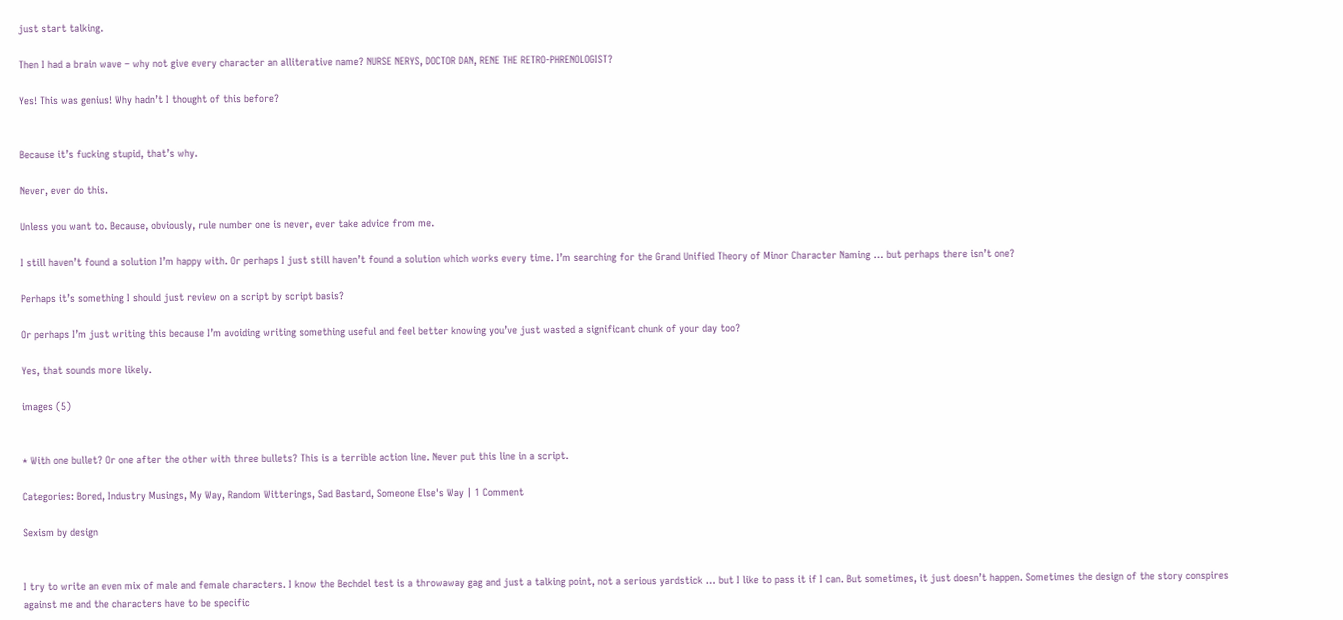just start talking.

Then I had a brain wave – why not give every character an alliterative name? NURSE NERYS, DOCTOR DAN, RENE THE RETRO-PHRENOLOGIST?

Yes! This was genius! Why hadn’t I thought of this before?


Because it’s fucking stupid, that’s why.

Never, ever do this.

Unless you want to. Because, obviously, rule number one is never, ever take advice from me.

I still haven’t found a solution I’m happy with. Or perhaps I just still haven’t found a solution which works every time. I’m searching for the Grand Unified Theory of Minor Character Naming … but perhaps there isn’t one?

Perhaps it’s something I should just review on a script by script basis?

Or perhaps I’m just writing this because I’m avoiding writing something useful and feel better knowing you’ve just wasted a significant chunk of your day too?

Yes, that sounds more likely.

images (5)


* With one bullet? Or one after the other with three bullets? This is a terrible action line. Never put this line in a script.

Categories: Bored, Industry Musings, My Way, Random Witterings, Sad Bastard, Someone Else's Way | 1 Comment

Sexism by design


I try to write an even mix of male and female characters. I know the Bechdel test is a throwaway gag and just a talking point, not a serious yardstick … but I like to pass it if I can. But sometimes, it just doesn’t happen. Sometimes the design of the story conspires against me and the characters have to be specific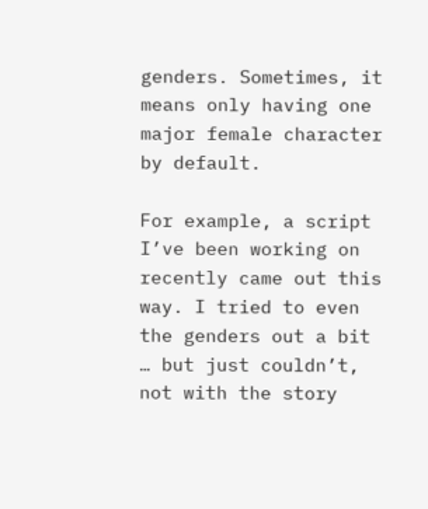genders. Sometimes, it means only having one major female character by default.

For example, a script I’ve been working on recently came out this way. I tried to even the genders out a bit … but just couldn’t, not with the story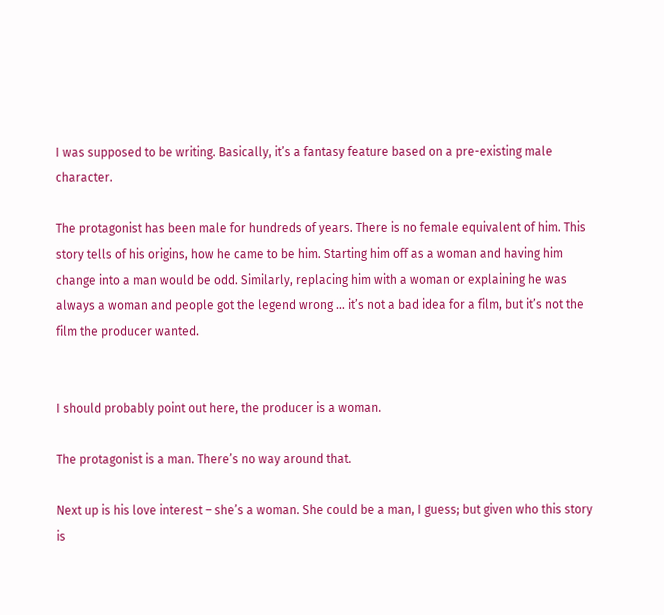I was supposed to be writing. Basically, it’s a fantasy feature based on a pre-existing male character.

The protagonist has been male for hundreds of years. There is no female equivalent of him. This story tells of his origins, how he came to be him. Starting him off as a woman and having him change into a man would be odd. Similarly, replacing him with a woman or explaining he was always a woman and people got the legend wrong … it’s not a bad idea for a film, but it’s not the film the producer wanted.


I should probably point out here, the producer is a woman.

The protagonist is a man. There’s no way around that.

Next up is his love interest – she’s a woman. She could be a man, I guess; but given who this story is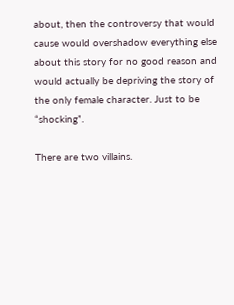about, then the controversy that would cause would overshadow everything else about this story for no good reason and would actually be depriving the story of the only female character. Just to be “shocking”.

There are two villains.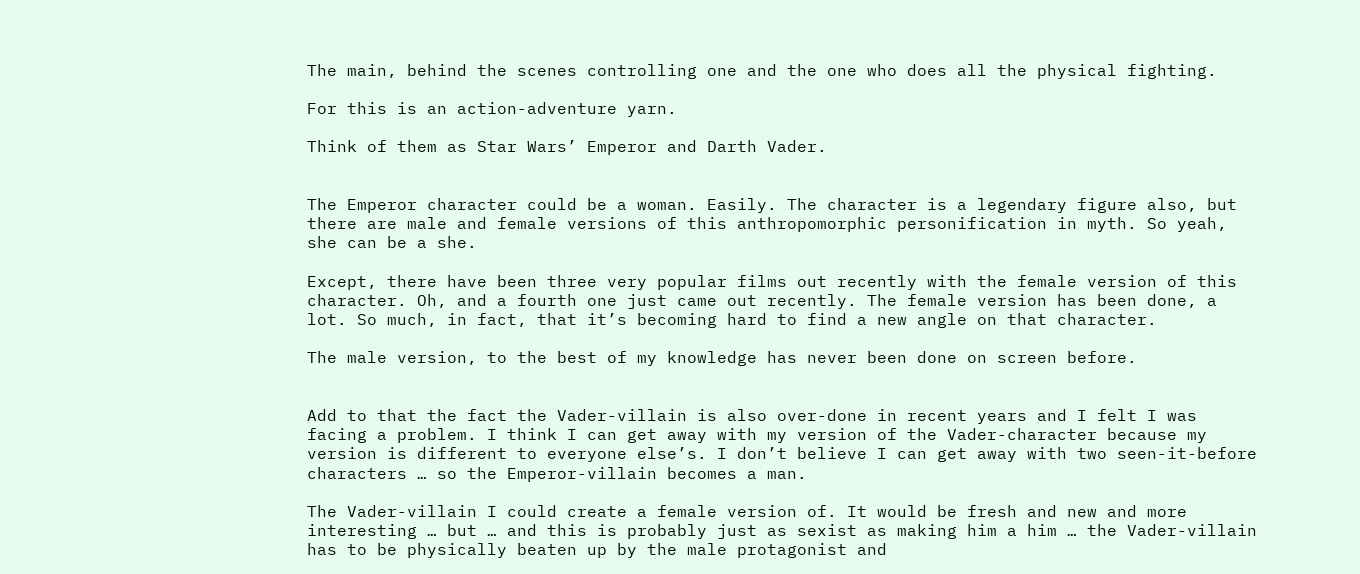The main, behind the scenes controlling one and the one who does all the physical fighting.

For this is an action-adventure yarn.

Think of them as Star Wars’ Emperor and Darth Vader.


The Emperor character could be a woman. Easily. The character is a legendary figure also, but there are male and female versions of this anthropomorphic personification in myth. So yeah, she can be a she.

Except, there have been three very popular films out recently with the female version of this character. Oh, and a fourth one just came out recently. The female version has been done, a lot. So much, in fact, that it’s becoming hard to find a new angle on that character.

The male version, to the best of my knowledge has never been done on screen before.


Add to that the fact the Vader-villain is also over-done in recent years and I felt I was facing a problem. I think I can get away with my version of the Vader-character because my version is different to everyone else’s. I don’t believe I can get away with two seen-it-before characters … so the Emperor-villain becomes a man.

The Vader-villain I could create a female version of. It would be fresh and new and more interesting … but … and this is probably just as sexist as making him a him … the Vader-villain has to be physically beaten up by the male protagonist and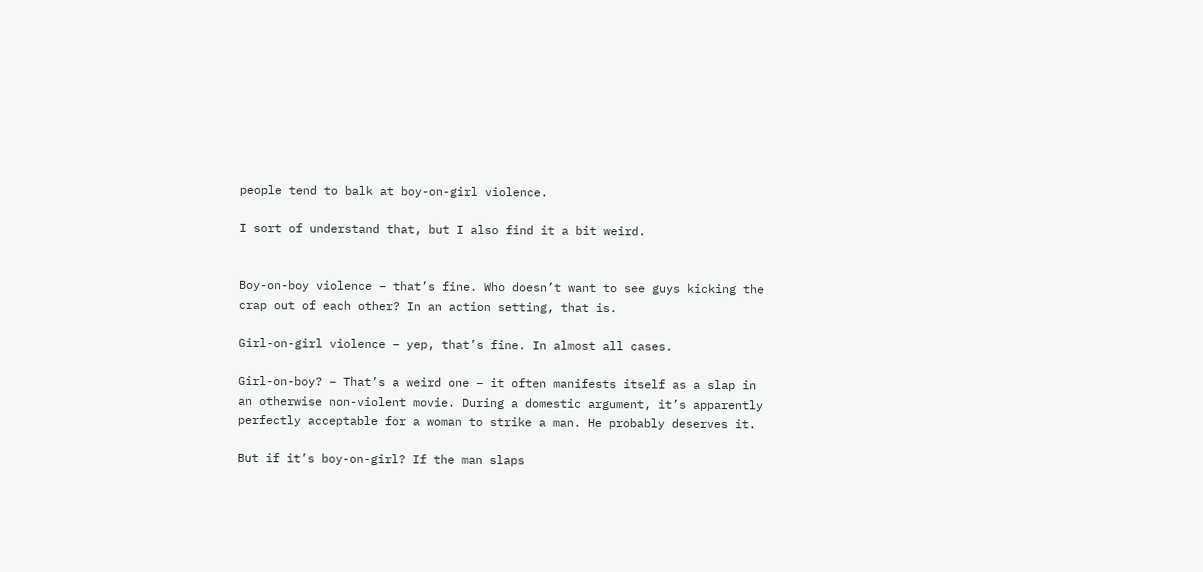people tend to balk at boy-on-girl violence.

I sort of understand that, but I also find it a bit weird.


Boy-on-boy violence – that’s fine. Who doesn’t want to see guys kicking the crap out of each other? In an action setting, that is.

Girl-on-girl violence – yep, that’s fine. In almost all cases.

Girl-on-boy? – That’s a weird one – it often manifests itself as a slap in an otherwise non-violent movie. During a domestic argument, it’s apparently perfectly acceptable for a woman to strike a man. He probably deserves it.

But if it’s boy-on-girl? If the man slaps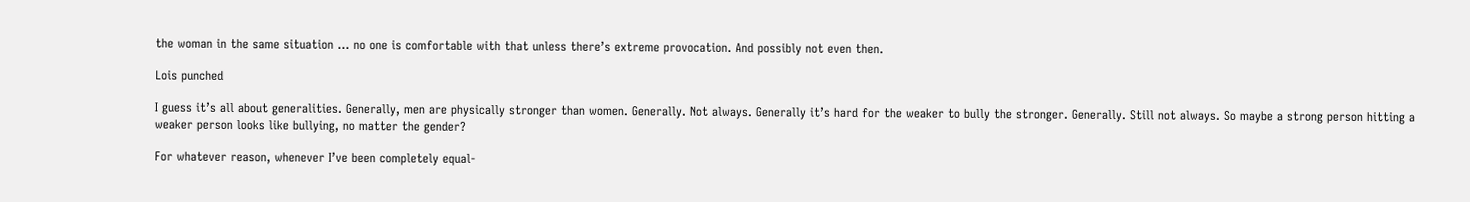the woman in the same situation … no one is comfortable with that unless there’s extreme provocation. And possibly not even then.

Lois punched

I guess it’s all about generalities. Generally, men are physically stronger than women. Generally. Not always. Generally it’s hard for the weaker to bully the stronger. Generally. Still not always. So maybe a strong person hitting a weaker person looks like bullying, no matter the gender?

For whatever reason, whenever I’ve been completely equal-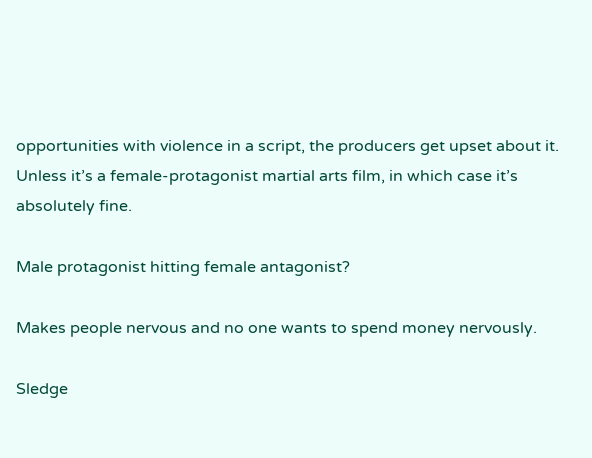opportunities with violence in a script, the producers get upset about it. Unless it’s a female-protagonist martial arts film, in which case it’s absolutely fine.

Male protagonist hitting female antagonist?

Makes people nervous and no one wants to spend money nervously.

Sledge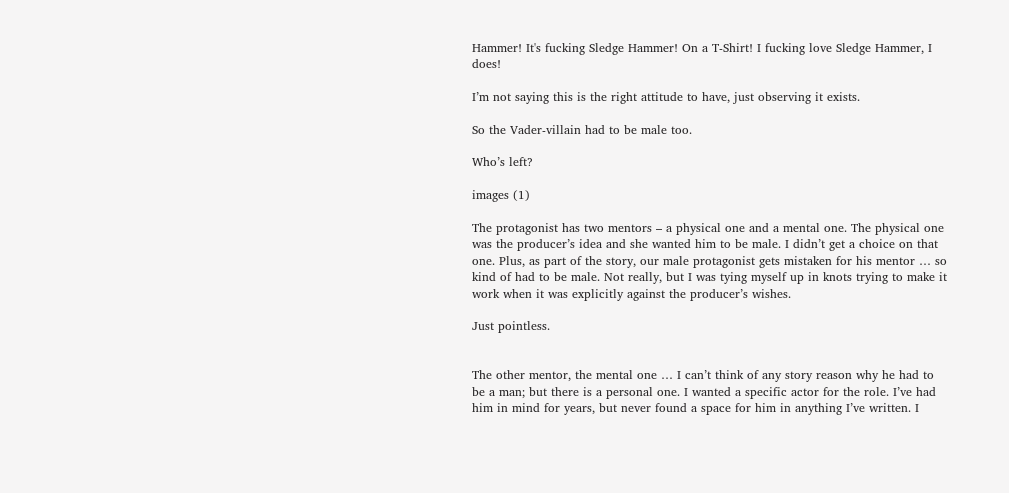Hammer! It's fucking Sledge Hammer! On a T-Shirt! I fucking love Sledge Hammer, I does!

I’m not saying this is the right attitude to have, just observing it exists.

So the Vader-villain had to be male too.

Who’s left?

images (1)

The protagonist has two mentors – a physical one and a mental one. The physical one was the producer’s idea and she wanted him to be male. I didn’t get a choice on that one. Plus, as part of the story, our male protagonist gets mistaken for his mentor … so kind of had to be male. Not really, but I was tying myself up in knots trying to make it work when it was explicitly against the producer’s wishes.

Just pointless.


The other mentor, the mental one … I can’t think of any story reason why he had to be a man; but there is a personal one. I wanted a specific actor for the role. I’ve had him in mind for years, but never found a space for him in anything I’ve written. I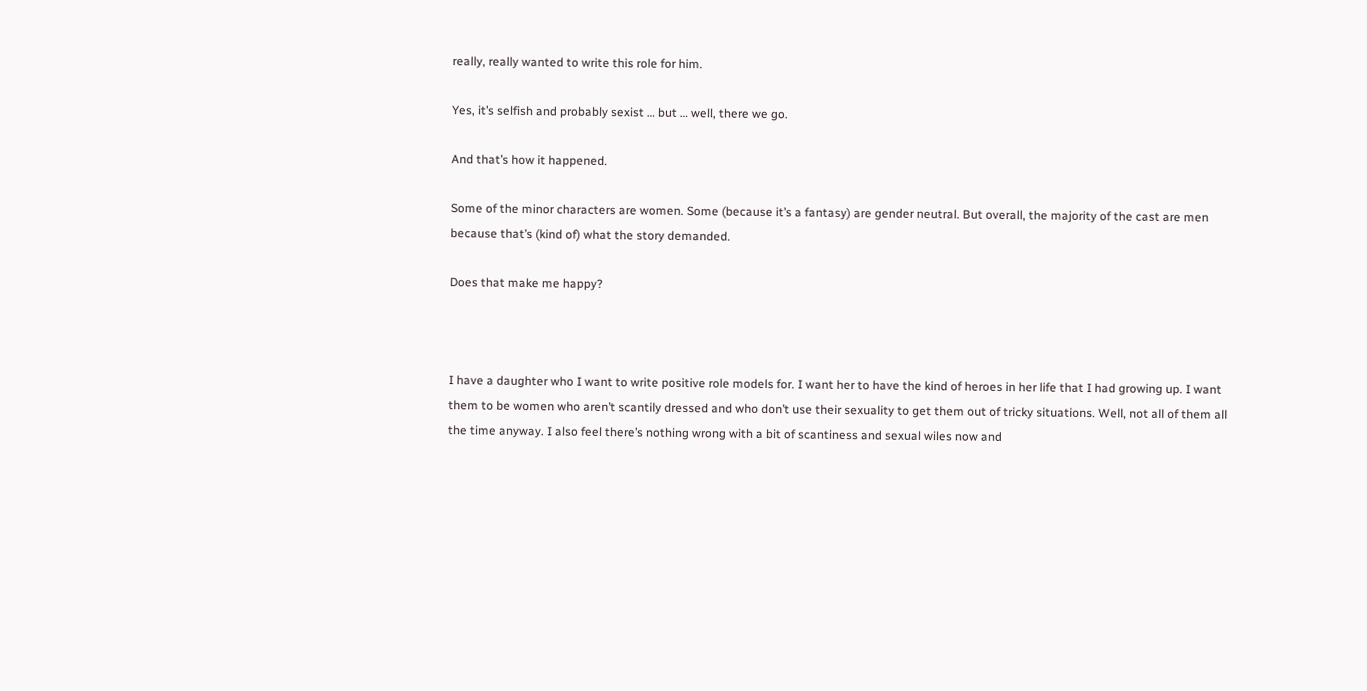really, really wanted to write this role for him.

Yes, it’s selfish and probably sexist … but … well, there we go.

And that’s how it happened.

Some of the minor characters are women. Some (because it’s a fantasy) are gender neutral. But overall, the majority of the cast are men because that’s (kind of) what the story demanded.

Does that make me happy?



I have a daughter who I want to write positive role models for. I want her to have the kind of heroes in her life that I had growing up. I want them to be women who aren’t scantily dressed and who don’t use their sexuality to get them out of tricky situations. Well, not all of them all the time anyway. I also feel there’s nothing wrong with a bit of scantiness and sexual wiles now and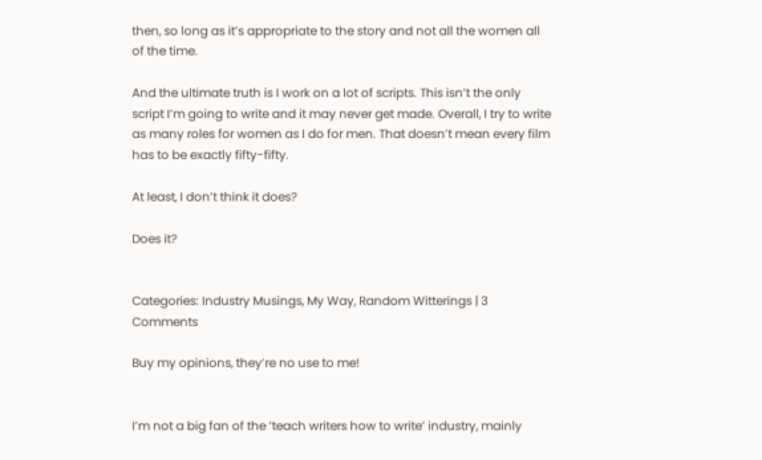then, so long as it’s appropriate to the story and not all the women all of the time.

And the ultimate truth is I work on a lot of scripts. This isn’t the only script I’m going to write and it may never get made. Overall, I try to write as many roles for women as I do for men. That doesn’t mean every film has to be exactly fifty-fifty.

At least, I don’t think it does?

Does it?


Categories: Industry Musings, My Way, Random Witterings | 3 Comments

Buy my opinions, they’re no use to me!


I’m not a big fan of the ‘teach writers how to write’ industry, mainly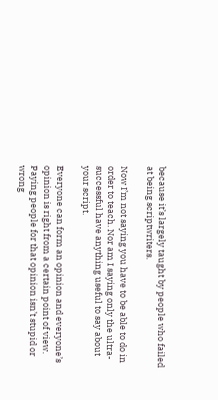because it’s largely taught by people who failed at being scriptwriters.

Now I’m not saying you have to be able to do in order to teach. Nor am I saying only the ultra-successful have anything useful to say about your script.

Everyone can form an opinion and everyone’s opinion is right from a certain point of view. Paying people for that opinion isn’t stupid or wrong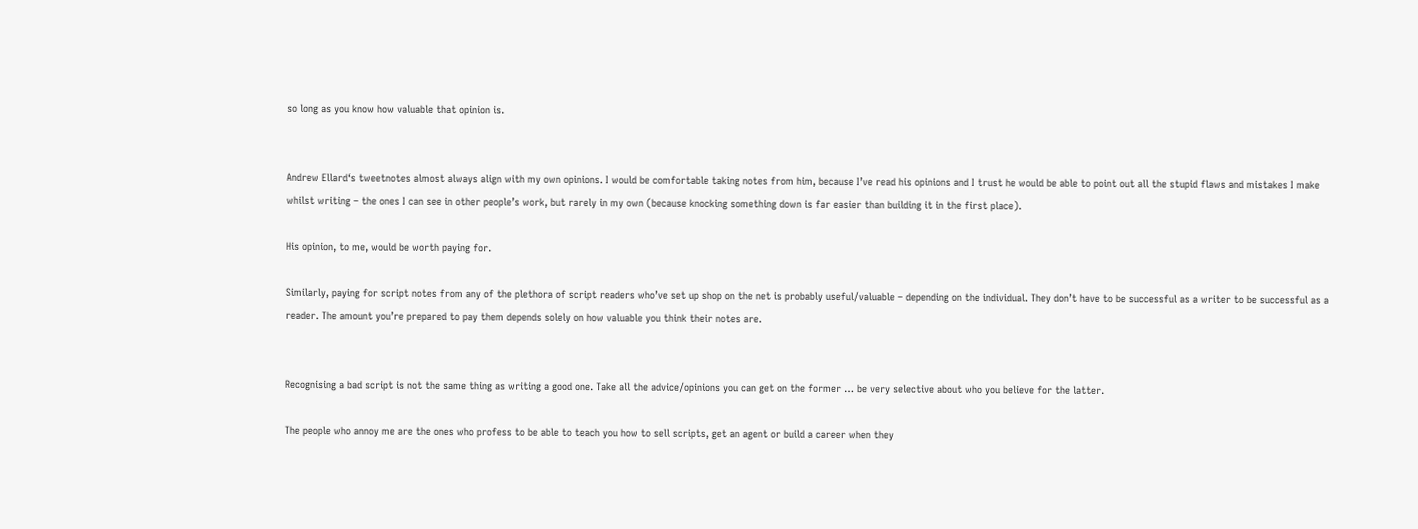so long as you know how valuable that opinion is.


Andrew Ellard‘s tweetnotes almost always align with my own opinions. I would be comfortable taking notes from him, because I’ve read his opinions and I trust he would be able to point out all the stupid flaws and mistakes I make whilst writing – the ones I can see in other people’s work, but rarely in my own (because knocking something down is far easier than building it in the first place).

His opinion, to me, would be worth paying for.

Similarly, paying for script notes from any of the plethora of script readers who’ve set up shop on the net is probably useful/valuable – depending on the individual. They don’t have to be successful as a writer to be successful as a reader. The amount you’re prepared to pay them depends solely on how valuable you think their notes are.


Recognising a bad script is not the same thing as writing a good one. Take all the advice/opinions you can get on the former … be very selective about who you believe for the latter.

The people who annoy me are the ones who profess to be able to teach you how to sell scripts, get an agent or build a career when they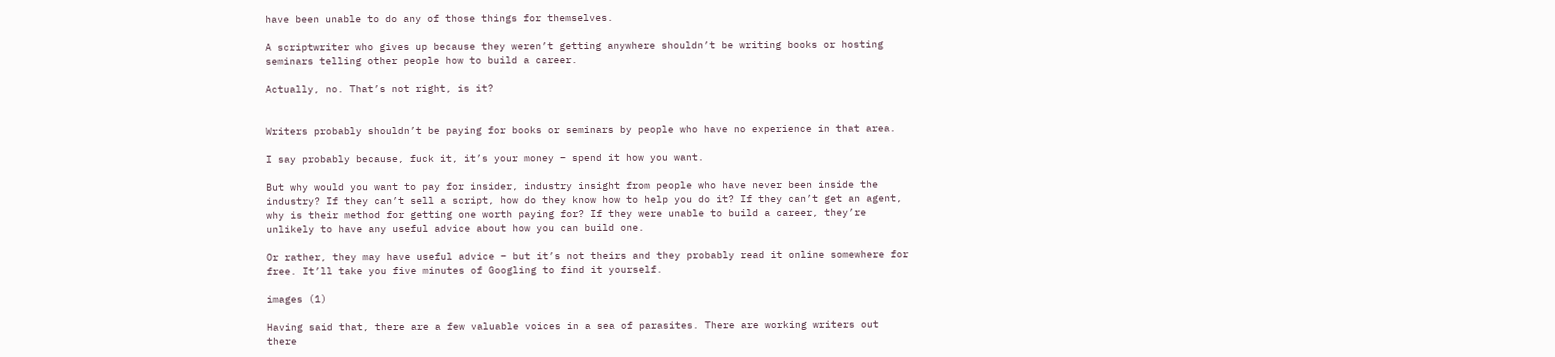have been unable to do any of those things for themselves.

A scriptwriter who gives up because they weren’t getting anywhere shouldn’t be writing books or hosting seminars telling other people how to build a career.

Actually, no. That’s not right, is it?


Writers probably shouldn’t be paying for books or seminars by people who have no experience in that area.

I say probably because, fuck it, it’s your money – spend it how you want.

But why would you want to pay for insider, industry insight from people who have never been inside the industry? If they can’t sell a script, how do they know how to help you do it? If they can’t get an agent, why is their method for getting one worth paying for? If they were unable to build a career, they’re unlikely to have any useful advice about how you can build one.

Or rather, they may have useful advice – but it’s not theirs and they probably read it online somewhere for free. It’ll take you five minutes of Googling to find it yourself.

images (1)

Having said that, there are a few valuable voices in a sea of parasites. There are working writers out there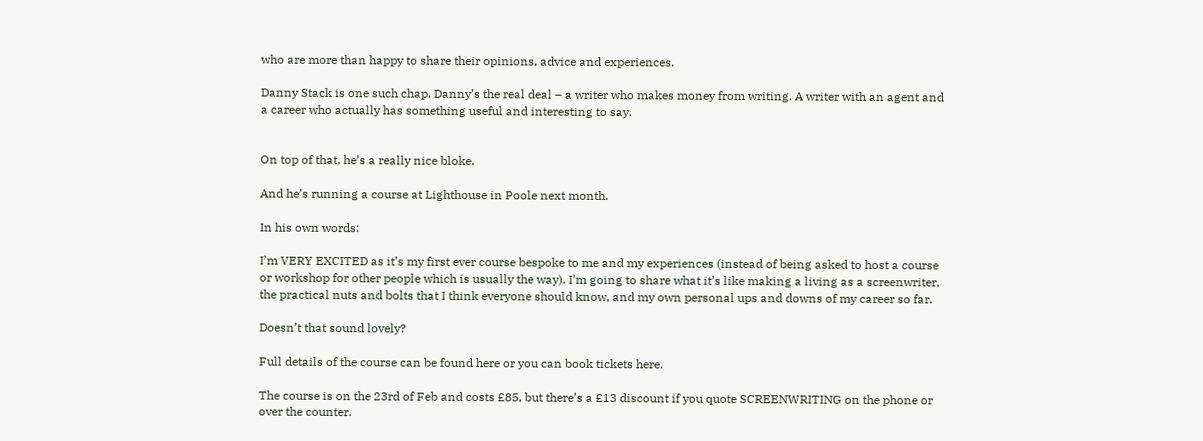who are more than happy to share their opinions, advice and experiences.

Danny Stack is one such chap. Danny’s the real deal – a writer who makes money from writing. A writer with an agent and a career who actually has something useful and interesting to say.


On top of that, he’s a really nice bloke.

And he’s running a course at Lighthouse in Poole next month.

In his own words:

I’m VERY EXCITED as it’s my first ever course bespoke to me and my experiences (instead of being asked to host a course or workshop for other people which is usually the way). I’m going to share what it’s like making a living as a screenwriter, the practical nuts and bolts that I think everyone should know, and my own personal ups and downs of my career so far.

Doesn’t that sound lovely?

Full details of the course can be found here or you can book tickets here.

The course is on the 23rd of Feb and costs £85, but there’s a £13 discount if you quote SCREENWRITING on the phone or over the counter.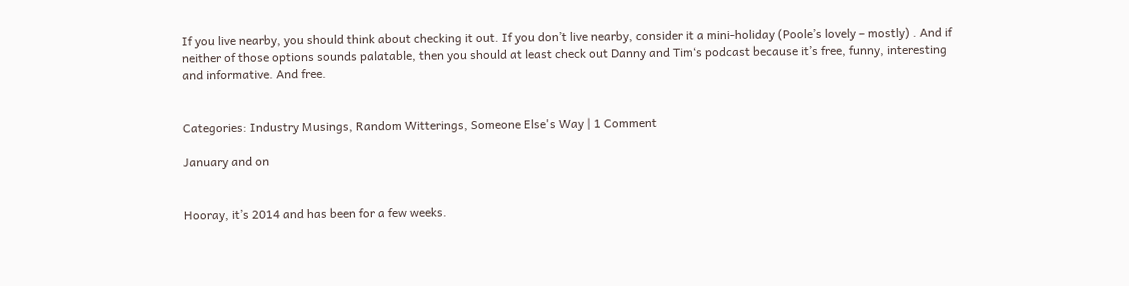If you live nearby, you should think about checking it out. If you don’t live nearby, consider it a mini-holiday (Poole’s lovely – mostly) . And if neither of those options sounds palatable, then you should at least check out Danny and Tim‘s podcast because it’s free, funny, interesting and informative. And free.


Categories: Industry Musings, Random Witterings, Someone Else's Way | 1 Comment

January and on


Hooray, it’s 2014 and has been for a few weeks.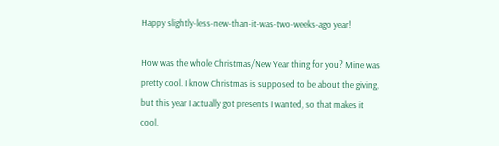Happy slightly-less-new-than-it-was-two-weeks-ago year!

How was the whole Christmas/New Year thing for you? Mine was pretty cool. I know Christmas is supposed to be about the giving, but this year I actually got presents I wanted, so that makes it cool.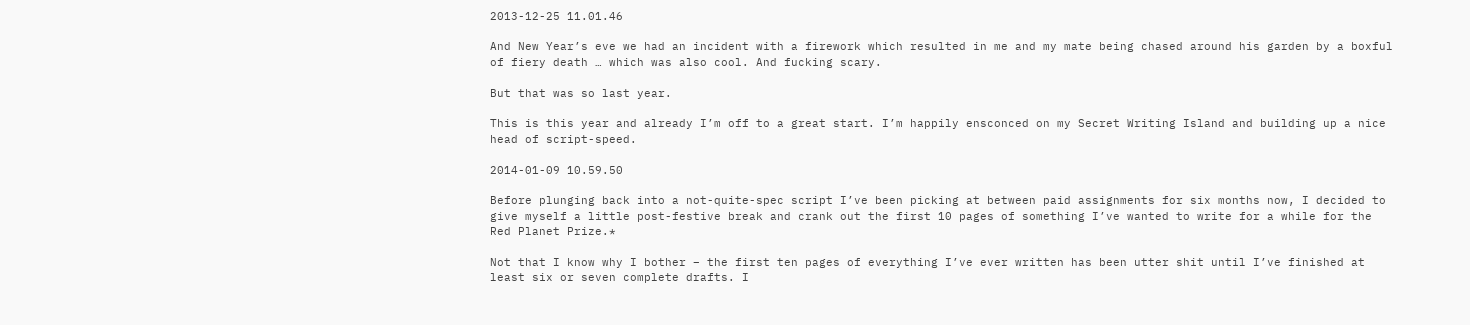2013-12-25 11.01.46

And New Year’s eve we had an incident with a firework which resulted in me and my mate being chased around his garden by a boxful of fiery death … which was also cool. And fucking scary.

But that was so last year.

This is this year and already I’m off to a great start. I’m happily ensconced on my Secret Writing Island and building up a nice head of script-speed.

2014-01-09 10.59.50

Before plunging back into a not-quite-spec script I’ve been picking at between paid assignments for six months now, I decided to give myself a little post-festive break and crank out the first 10 pages of something I’ve wanted to write for a while for the Red Planet Prize.*

Not that I know why I bother – the first ten pages of everything I’ve ever written has been utter shit until I’ve finished at least six or seven complete drafts. I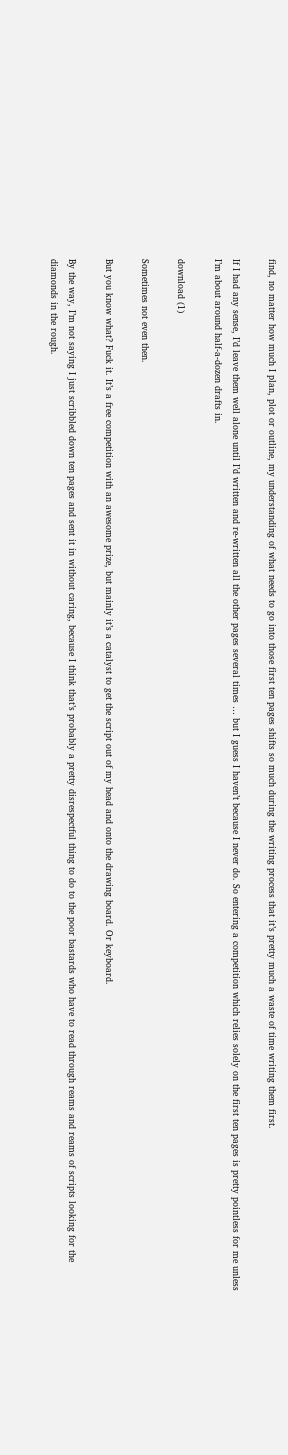find, no matter how much I plan, plot or outline, my understanding of what needs to go into those first ten pages shifts so much during the writing process that it’s pretty much a waste of time writing them first.

If I had any sense, I’d leave them well alone until I’d written and re-written all the other pages several times … but I guess I haven’t because I never do. So entering a competition which relies solely on the first ten pages is pretty pointless for me unless I’m about around half-a-dozen drafts in.

download (1)

Sometimes not even then.

But you know what? Fuck it. It’s a free competition with an awesome prize, but mainly it’s a catalyst to get the script out of my head and onto the drawing board. Or keyboard.

By the way, I’m not saying I just scribbled down ten pages and sent it in without caring, because I think that’s probably a pretty disrespectful thing to do to the poor bastards who have to read through reams and reams of scripts looking for the diamonds in the rough.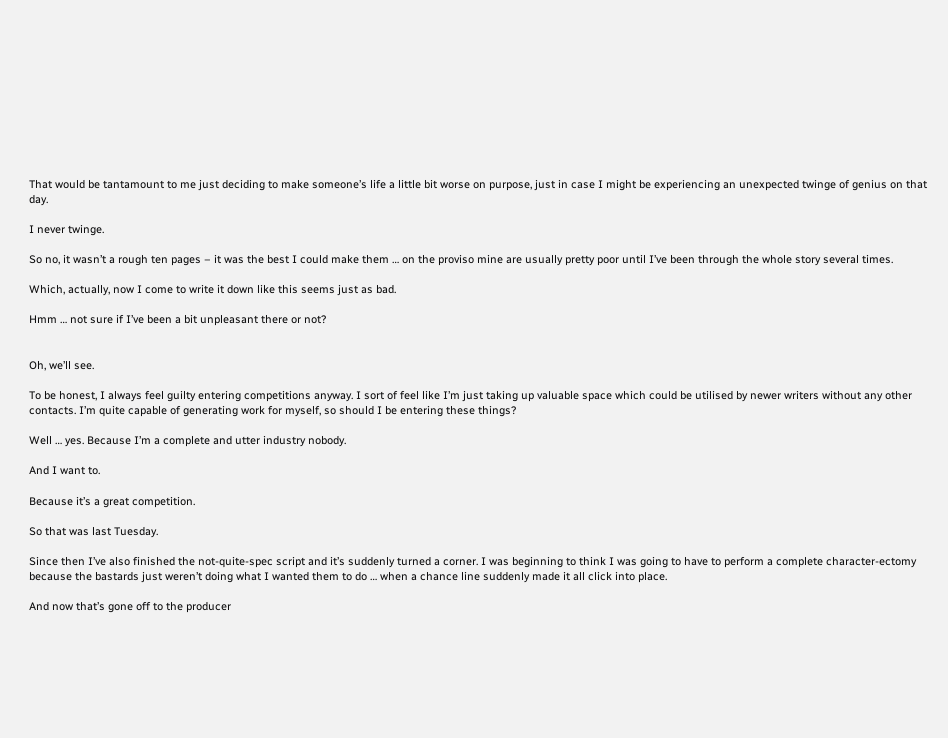That would be tantamount to me just deciding to make someone’s life a little bit worse on purpose, just in case I might be experiencing an unexpected twinge of genius on that day.

I never twinge.

So no, it wasn’t a rough ten pages – it was the best I could make them … on the proviso mine are usually pretty poor until I’ve been through the whole story several times.

Which, actually, now I come to write it down like this seems just as bad.

Hmm … not sure if I’ve been a bit unpleasant there or not?


Oh, we’ll see.

To be honest, I always feel guilty entering competitions anyway. I sort of feel like I’m just taking up valuable space which could be utilised by newer writers without any other contacts. I’m quite capable of generating work for myself, so should I be entering these things?

Well … yes. Because I’m a complete and utter industry nobody.

And I want to.

Because it’s a great competition.

So that was last Tuesday.

Since then I’ve also finished the not-quite-spec script and it’s suddenly turned a corner. I was beginning to think I was going to have to perform a complete character-ectomy because the bastards just weren’t doing what I wanted them to do … when a chance line suddenly made it all click into place.

And now that’s gone off to the producer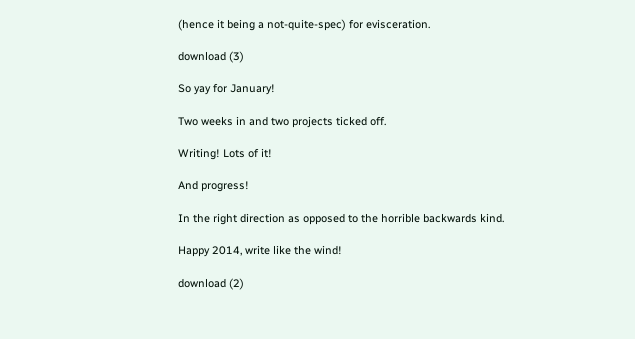(hence it being a not-quite-spec) for evisceration.

download (3)

So yay for January!

Two weeks in and two projects ticked off.

Writing! Lots of it!

And progress!

In the right direction as opposed to the horrible backwards kind.

Happy 2014, write like the wind!

download (2)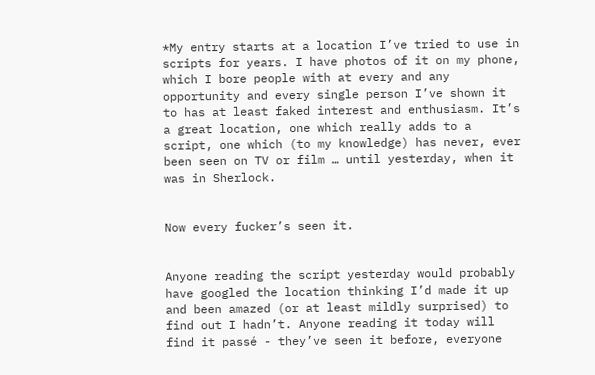*My entry starts at a location I’ve tried to use in scripts for years. I have photos of it on my phone, which I bore people with at every and any opportunity and every single person I’ve shown it to has at least faked interest and enthusiasm. It’s a great location, one which really adds to a script, one which (to my knowledge) has never, ever been seen on TV or film … until yesterday, when it was in Sherlock.


Now every fucker’s seen it.


Anyone reading the script yesterday would probably have googled the location thinking I’d made it up and been amazed (or at least mildly surprised) to find out I hadn’t. Anyone reading it today will find it passé - they’ve seen it before, everyone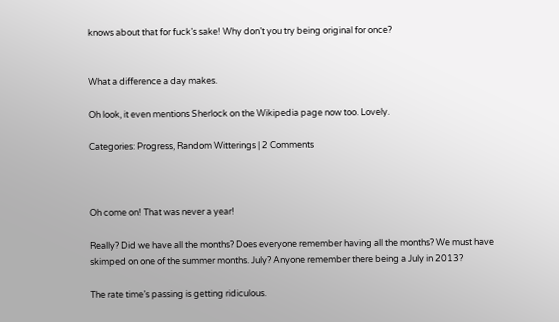knows about that for fuck’s sake! Why don’t you try being original for once?


What a difference a day makes.

Oh look, it even mentions Sherlock on the Wikipedia page now too. Lovely.

Categories: Progress, Random Witterings | 2 Comments



Oh come on! That was never a year!

Really? Did we have all the months? Does everyone remember having all the months? We must have skimped on one of the summer months. July? Anyone remember there being a July in 2013?

The rate time’s passing is getting ridiculous.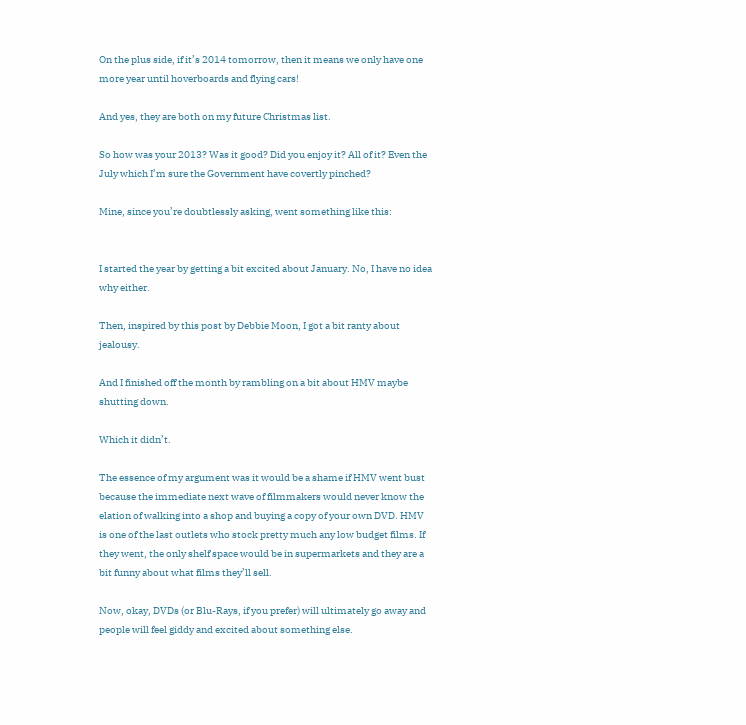On the plus side, if it’s 2014 tomorrow, then it means we only have one more year until hoverboards and flying cars!

And yes, they are both on my future Christmas list.

So how was your 2013? Was it good? Did you enjoy it? All of it? Even the July which I’m sure the Government have covertly pinched?

Mine, since you’re doubtlessly asking, went something like this:


I started the year by getting a bit excited about January. No, I have no idea why either.

Then, inspired by this post by Debbie Moon, I got a bit ranty about jealousy.

And I finished off the month by rambling on a bit about HMV maybe shutting down.

Which it didn’t.

The essence of my argument was it would be a shame if HMV went bust because the immediate next wave of filmmakers would never know the elation of walking into a shop and buying a copy of your own DVD. HMV is one of the last outlets who stock pretty much any low budget films. If they went, the only shelf space would be in supermarkets and they are a bit funny about what films they’ll sell.

Now, okay, DVDs (or Blu-Rays, if you prefer) will ultimately go away and people will feel giddy and excited about something else.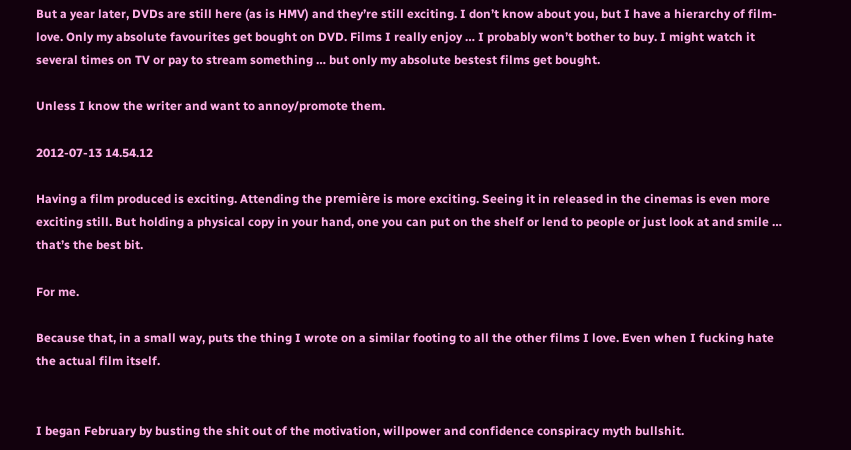But a year later, DVDs are still here (as is HMV) and they’re still exciting. I don’t know about you, but I have a hierarchy of film-love. Only my absolute favourites get bought on DVD. Films I really enjoy … I probably won’t bother to buy. I might watch it several times on TV or pay to stream something … but only my absolute bestest films get bought.

Unless I know the writer and want to annoy/promote them.

2012-07-13 14.54.12

Having a film produced is exciting. Attending the première is more exciting. Seeing it in released in the cinemas is even more exciting still. But holding a physical copy in your hand, one you can put on the shelf or lend to people or just look at and smile … that’s the best bit.

For me.

Because that, in a small way, puts the thing I wrote on a similar footing to all the other films I love. Even when I fucking hate the actual film itself.


I began February by busting the shit out of the motivation, willpower and confidence conspiracy myth bullshit.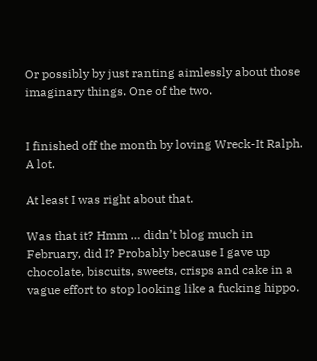Or possibly by just ranting aimlessly about those imaginary things. One of the two.


I finished off the month by loving Wreck-It Ralph. A lot.

At least I was right about that.

Was that it? Hmm … didn’t blog much in February, did I? Probably because I gave up chocolate, biscuits, sweets, crisps and cake in a vague effort to stop looking like a fucking hippo.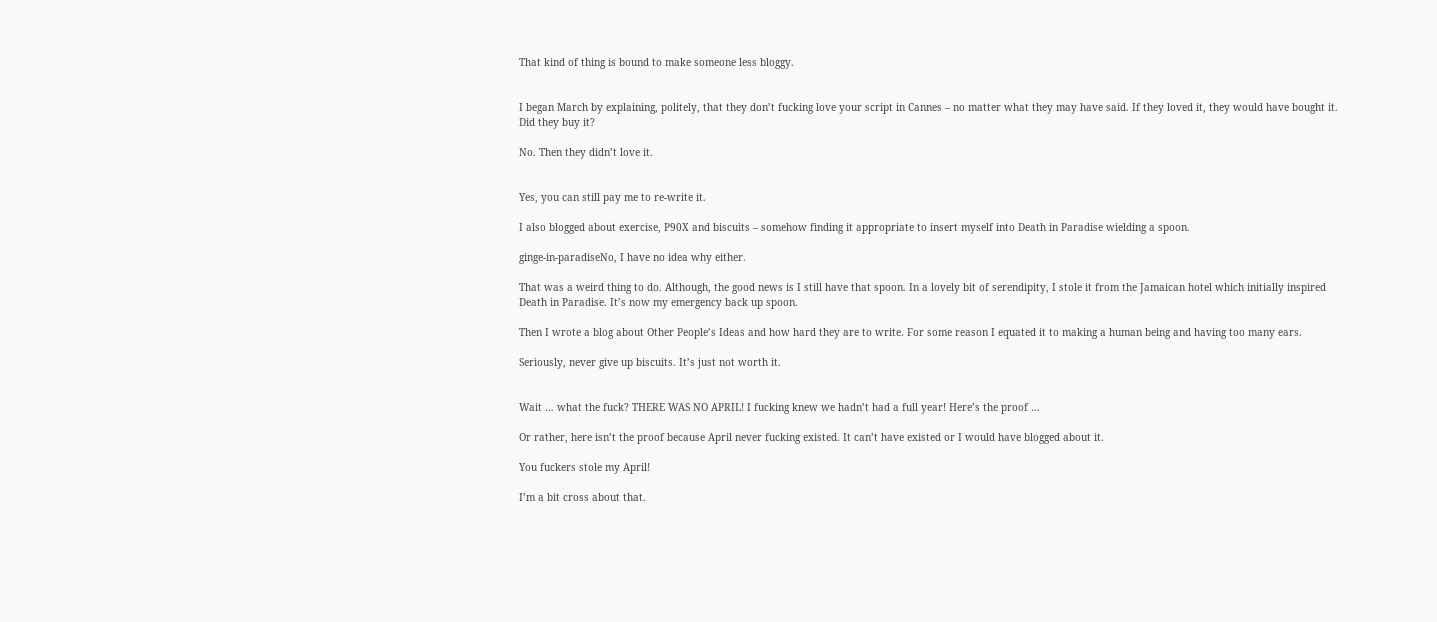That kind of thing is bound to make someone less bloggy.


I began March by explaining, politely, that they don’t fucking love your script in Cannes – no matter what they may have said. If they loved it, they would have bought it. Did they buy it?

No. Then they didn’t love it.


Yes, you can still pay me to re-write it.

I also blogged about exercise, P90X and biscuits – somehow finding it appropriate to insert myself into Death in Paradise wielding a spoon.

ginge-in-paradiseNo, I have no idea why either.

That was a weird thing to do. Although, the good news is I still have that spoon. In a lovely bit of serendipity, I stole it from the Jamaican hotel which initially inspired Death in Paradise. It’s now my emergency back up spoon.

Then I wrote a blog about Other People’s Ideas and how hard they are to write. For some reason I equated it to making a human being and having too many ears.

Seriously, never give up biscuits. It’s just not worth it.


Wait … what the fuck? THERE WAS NO APRIL! I fucking knew we hadn’t had a full year! Here’s the proof …

Or rather, here isn’t the proof because April never fucking existed. It can’t have existed or I would have blogged about it.

You fuckers stole my April!

I’m a bit cross about that.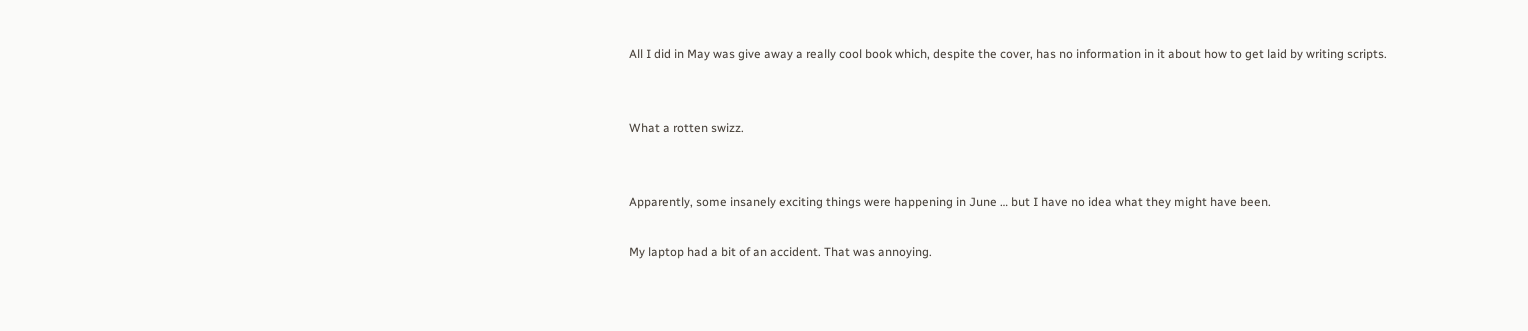All I did in May was give away a really cool book which, despite the cover, has no information in it about how to get laid by writing scripts.


What a rotten swizz.


Apparently, some insanely exciting things were happening in June … but I have no idea what they might have been.

My laptop had a bit of an accident. That was annoying.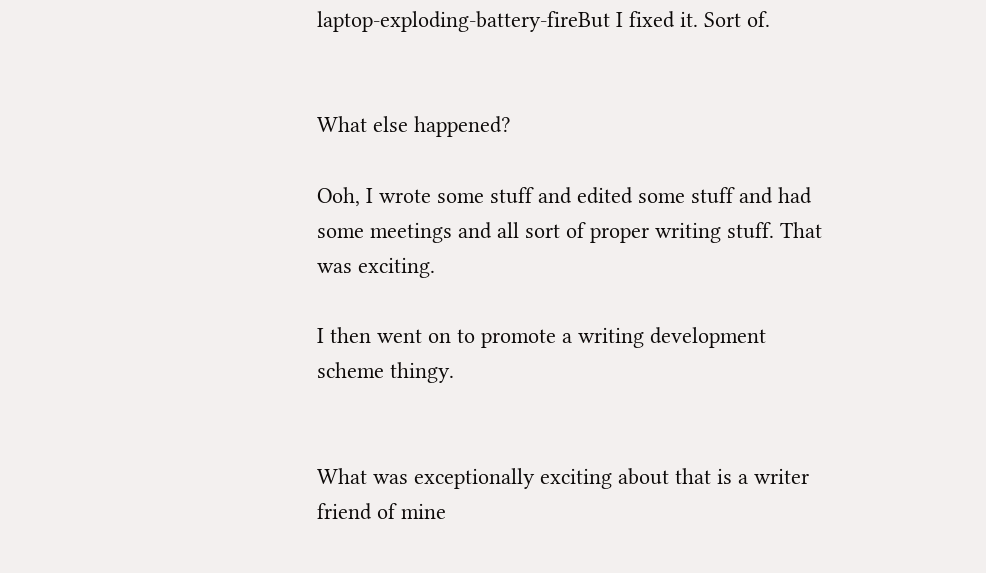laptop-exploding-battery-fireBut I fixed it. Sort of.


What else happened?

Ooh, I wrote some stuff and edited some stuff and had some meetings and all sort of proper writing stuff. That was exciting.

I then went on to promote a writing development scheme thingy.


What was exceptionally exciting about that is a writer friend of mine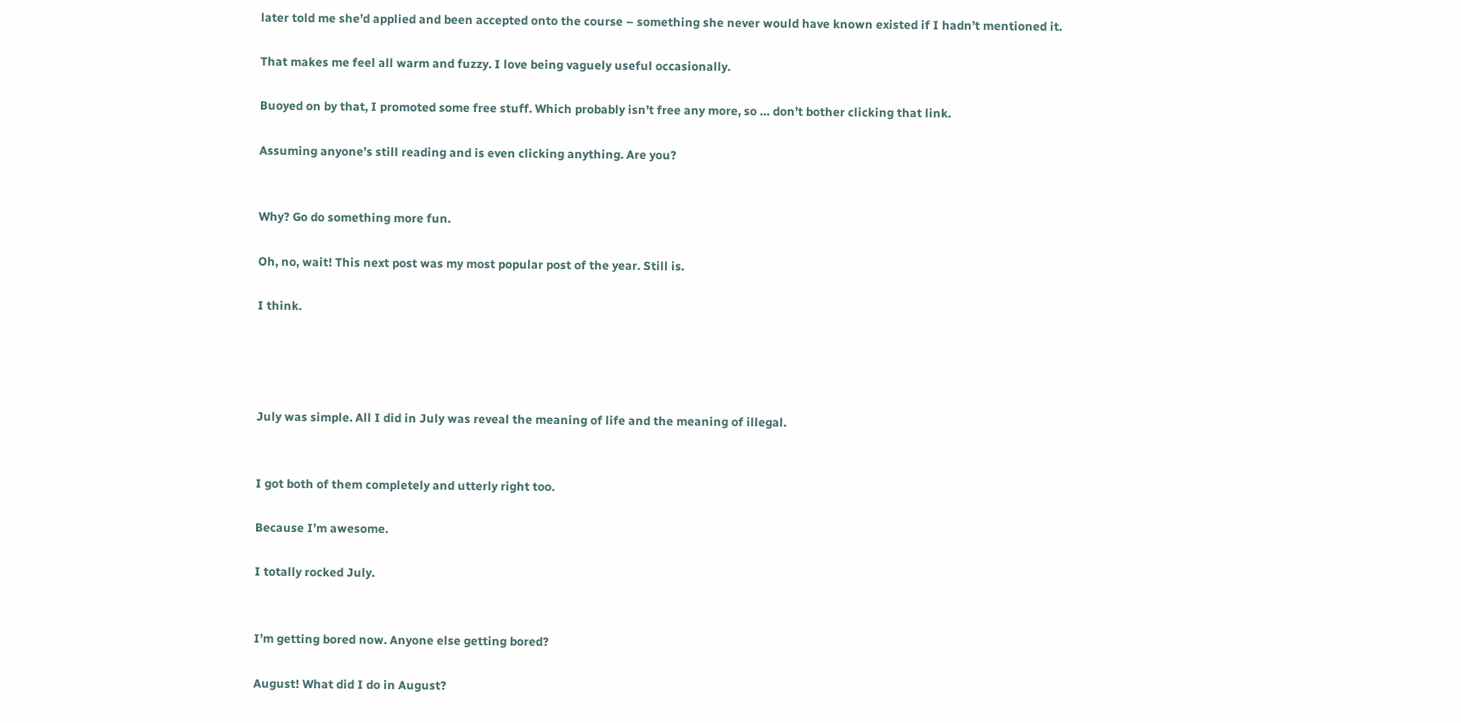later told me she’d applied and been accepted onto the course – something she never would have known existed if I hadn’t mentioned it.

That makes me feel all warm and fuzzy. I love being vaguely useful occasionally.

Buoyed on by that, I promoted some free stuff. Which probably isn’t free any more, so … don’t bother clicking that link.

Assuming anyone’s still reading and is even clicking anything. Are you?


Why? Go do something more fun.

Oh, no, wait! This next post was my most popular post of the year. Still is.

I think.




July was simple. All I did in July was reveal the meaning of life and the meaning of illegal.


I got both of them completely and utterly right too.

Because I’m awesome.

I totally rocked July.


I’m getting bored now. Anyone else getting bored?

August! What did I do in August?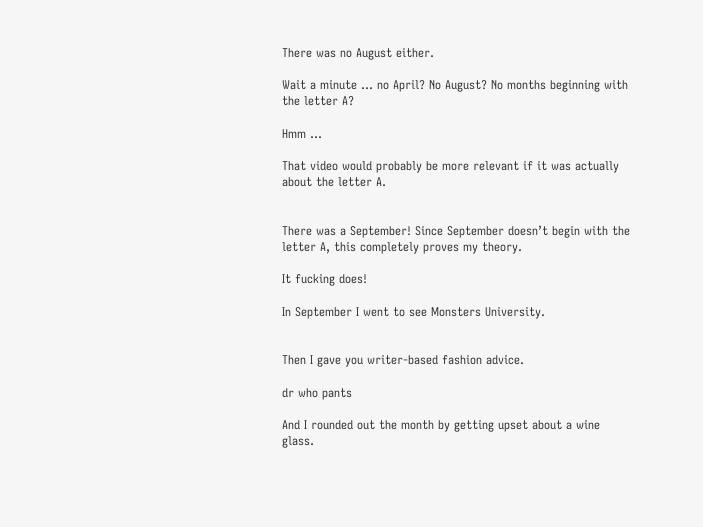There was no August either.

Wait a minute … no April? No August? No months beginning with the letter A?

Hmm …

That video would probably be more relevant if it was actually about the letter A.


There was a September! Since September doesn’t begin with the letter A, this completely proves my theory.

It fucking does!

In September I went to see Monsters University.


Then I gave you writer-based fashion advice.

dr who pants

And I rounded out the month by getting upset about a wine glass.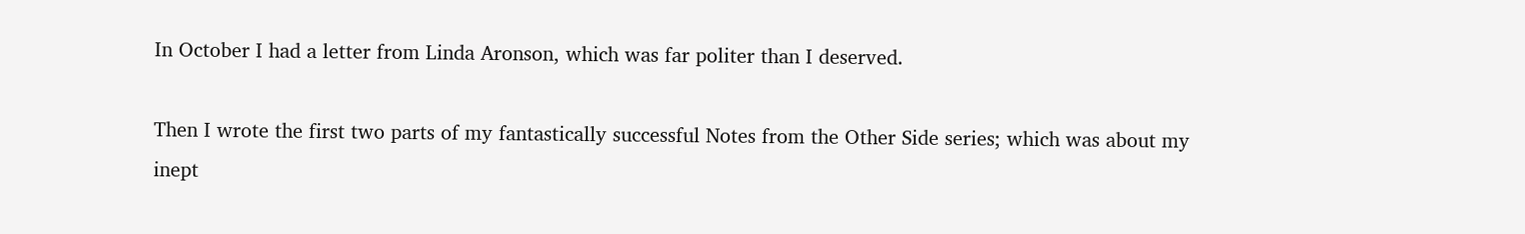In October I had a letter from Linda Aronson, which was far politer than I deserved.

Then I wrote the first two parts of my fantastically successful Notes from the Other Side series; which was about my inept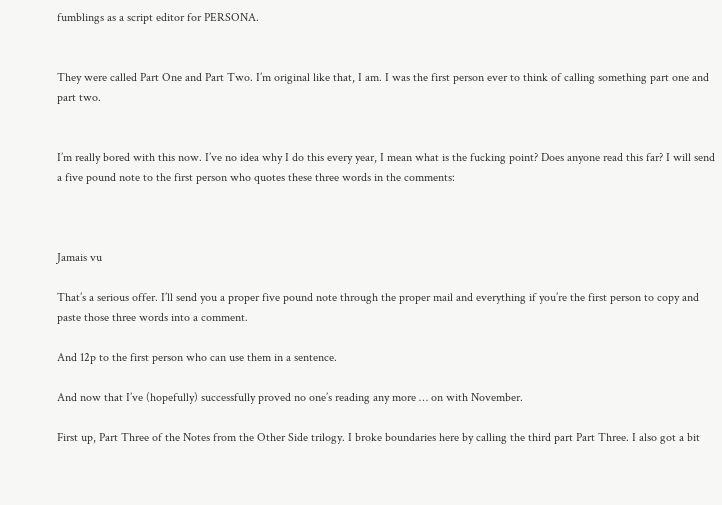fumblings as a script editor for PERSONA.


They were called Part One and Part Two. I’m original like that, I am. I was the first person ever to think of calling something part one and part two.


I’m really bored with this now. I’ve no idea why I do this every year, I mean what is the fucking point? Does anyone read this far? I will send a five pound note to the first person who quotes these three words in the comments:



Jamais vu

That’s a serious offer. I’ll send you a proper five pound note through the proper mail and everything if you’re the first person to copy and paste those three words into a comment.

And 12p to the first person who can use them in a sentence.

And now that I’ve (hopefully) successfully proved no one’s reading any more … on with November.

First up, Part Three of the Notes from the Other Side trilogy. I broke boundaries here by calling the third part Part Three. I also got a bit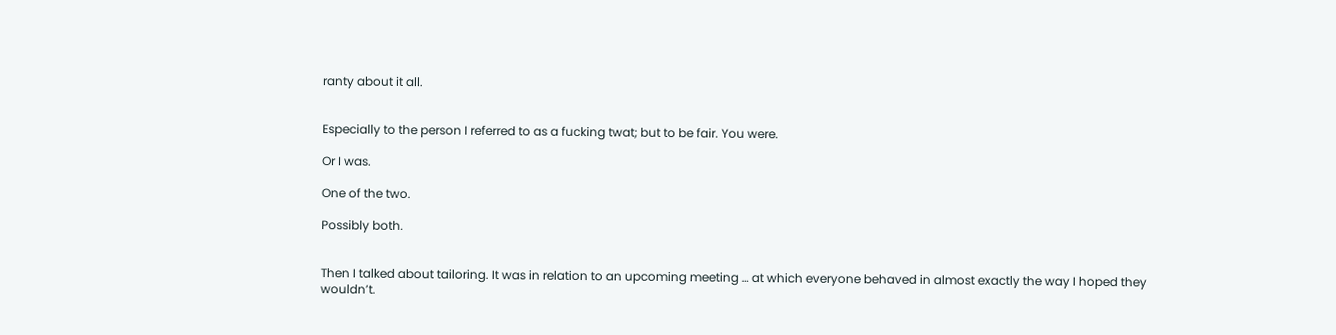ranty about it all.


Especially to the person I referred to as a fucking twat; but to be fair. You were.

Or I was.

One of the two.

Possibly both.


Then I talked about tailoring. It was in relation to an upcoming meeting … at which everyone behaved in almost exactly the way I hoped they wouldn’t.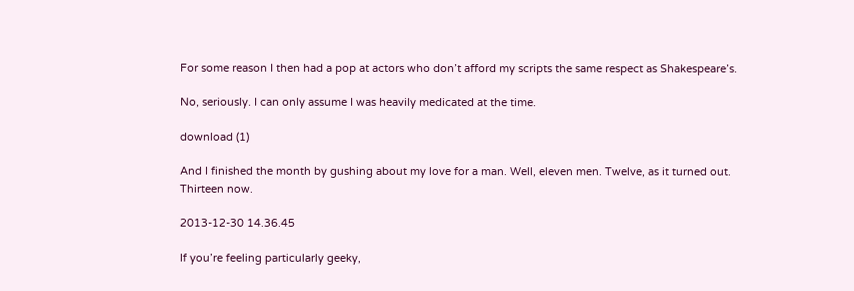For some reason I then had a pop at actors who don’t afford my scripts the same respect as Shakespeare’s.

No, seriously. I can only assume I was heavily medicated at the time.

download (1)

And I finished the month by gushing about my love for a man. Well, eleven men. Twelve, as it turned out. Thirteen now.

2013-12-30 14.36.45

If you’re feeling particularly geeky,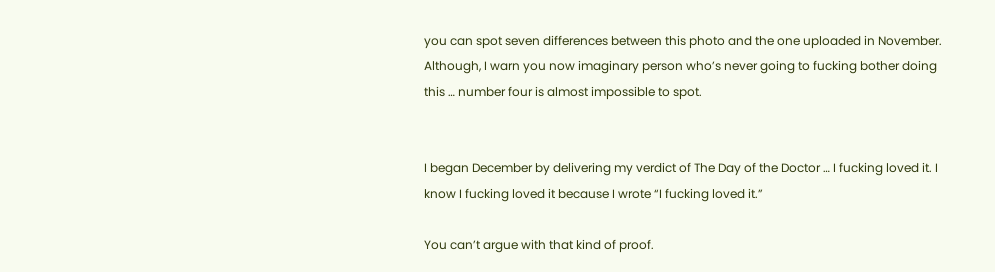you can spot seven differences between this photo and the one uploaded in November. Although, I warn you now imaginary person who’s never going to fucking bother doing this … number four is almost impossible to spot.


I began December by delivering my verdict of The Day of the Doctor … I fucking loved it. I know I fucking loved it because I wrote “I fucking loved it.”

You can’t argue with that kind of proof.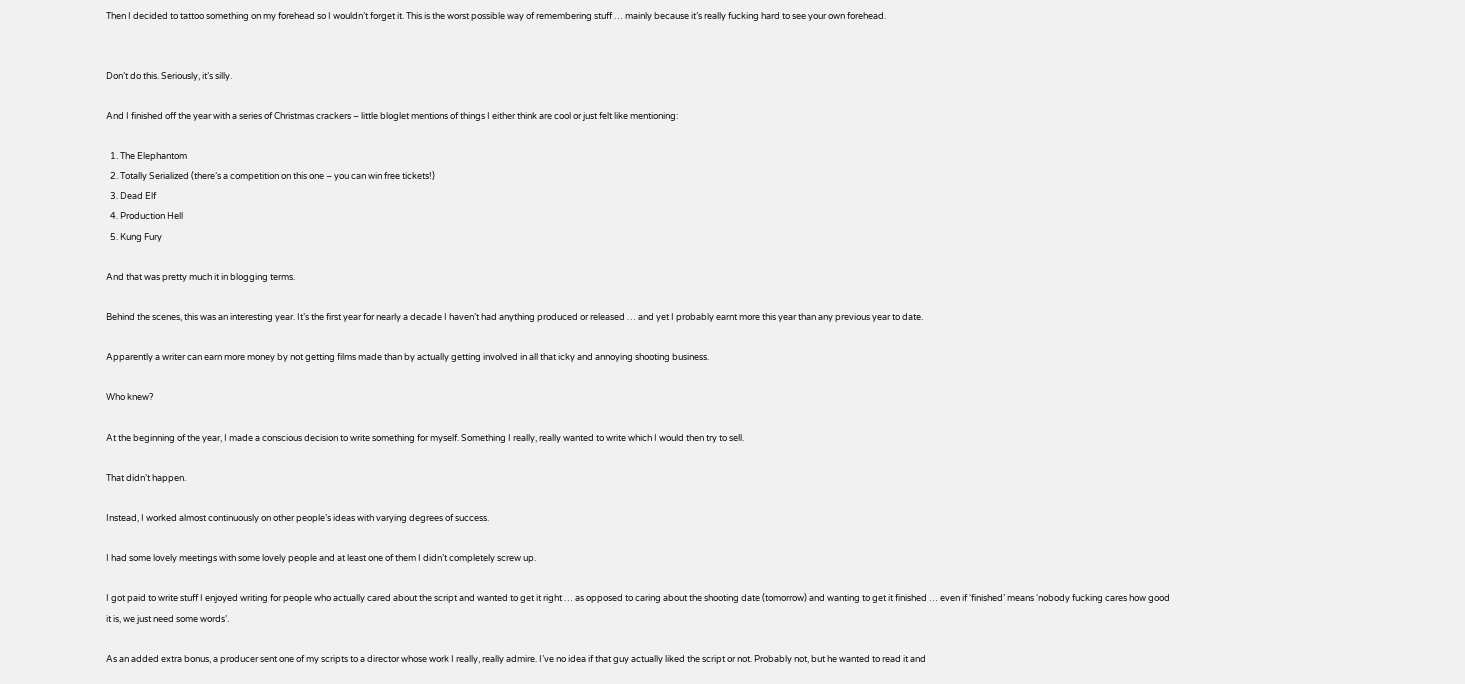Then I decided to tattoo something on my forehead so I wouldn’t forget it. This is the worst possible way of remembering stuff … mainly because it’s really fucking hard to see your own forehead.


Don’t do this. Seriously, it’s silly.

And I finished off the year with a series of Christmas crackers – little bloglet mentions of things I either think are cool or just felt like mentioning:

  1. The Elephantom
  2. Totally Serialized (there’s a competition on this one – you can win free tickets!)
  3. Dead Elf
  4. Production Hell
  5. Kung Fury

And that was pretty much it in blogging terms.

Behind the scenes, this was an interesting year. It’s the first year for nearly a decade I haven’t had anything produced or released … and yet I probably earnt more this year than any previous year to date.

Apparently a writer can earn more money by not getting films made than by actually getting involved in all that icky and annoying shooting business.

Who knew?

At the beginning of the year, I made a conscious decision to write something for myself. Something I really, really wanted to write which I would then try to sell.

That didn’t happen.

Instead, I worked almost continuously on other people’s ideas with varying degrees of success.

I had some lovely meetings with some lovely people and at least one of them I didn’t completely screw up.

I got paid to write stuff I enjoyed writing for people who actually cared about the script and wanted to get it right … as opposed to caring about the shooting date (tomorrow) and wanting to get it finished … even if ‘finished’ means ‘nobody fucking cares how good it is, we just need some words’.

As an added extra bonus, a producer sent one of my scripts to a director whose work I really, really admire. I’ve no idea if that guy actually liked the script or not. Probably not, but he wanted to read it and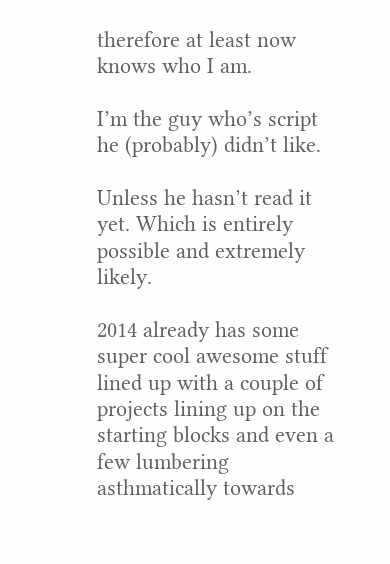therefore at least now knows who I am.

I’m the guy who’s script he (probably) didn’t like.

Unless he hasn’t read it yet. Which is entirely possible and extremely likely.

2014 already has some super cool awesome stuff lined up with a couple of projects lining up on the starting blocks and even a few lumbering asthmatically towards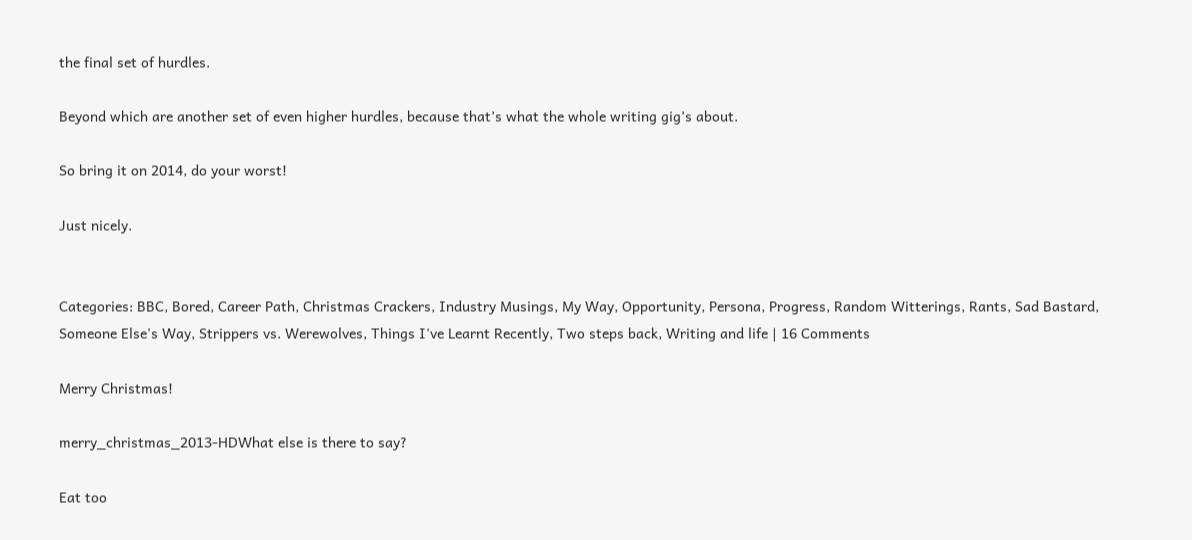the final set of hurdles.

Beyond which are another set of even higher hurdles, because that’s what the whole writing gig’s about.

So bring it on 2014, do your worst!

Just nicely.


Categories: BBC, Bored, Career Path, Christmas Crackers, Industry Musings, My Way, Opportunity, Persona, Progress, Random Witterings, Rants, Sad Bastard, Someone Else's Way, Strippers vs. Werewolves, Things I've Learnt Recently, Two steps back, Writing and life | 16 Comments

Merry Christmas!

merry_christmas_2013-HDWhat else is there to say?

Eat too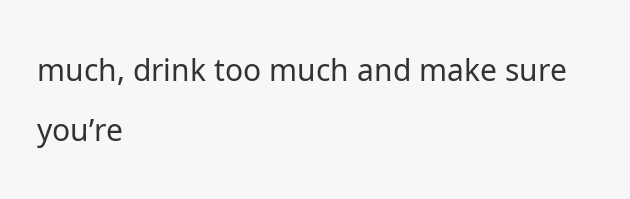much, drink too much and make sure you’re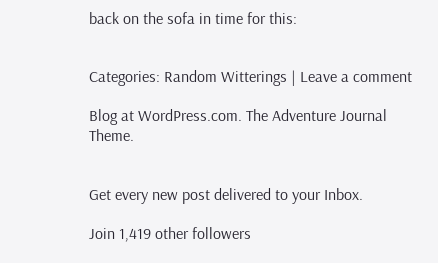back on the sofa in time for this:


Categories: Random Witterings | Leave a comment

Blog at WordPress.com. The Adventure Journal Theme.


Get every new post delivered to your Inbox.

Join 1,419 other followers